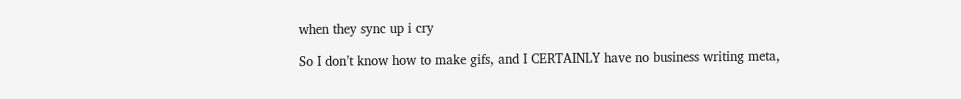when they sync up i cry

So I don’t know how to make gifs, and I CERTAINLY have no business writing meta,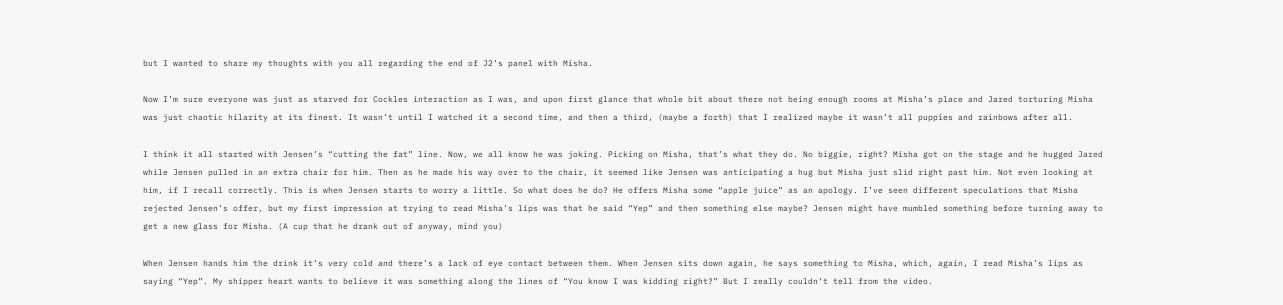but I wanted to share my thoughts with you all regarding the end of J2’s panel with Misha.

Now I’m sure everyone was just as starved for Cockles interaction as I was, and upon first glance that whole bit about there not being enough rooms at Misha’s place and Jared torturing Misha was just chaotic hilarity at its finest. It wasn’t until I watched it a second time, and then a third, (maybe a forth) that I realized maybe it wasn’t all puppies and rainbows after all.

I think it all started with Jensen’s “cutting the fat” line. Now, we all know he was joking. Picking on Misha, that’s what they do. No biggie, right? Misha got on the stage and he hugged Jared while Jensen pulled in an extra chair for him. Then as he made his way over to the chair, it seemed like Jensen was anticipating a hug but Misha just slid right past him. Not even looking at him, if I recall correctly. This is when Jensen starts to worry a little. So what does he do? He offers Misha some “apple juice” as an apology. I’ve seen different speculations that Misha rejected Jensen’s offer, but my first impression at trying to read Misha’s lips was that he said “Yep” and then something else maybe? Jensen might have mumbled something before turning away to get a new glass for Misha. (A cup that he drank out of anyway, mind you)

When Jensen hands him the drink it’s very cold and there’s a lack of eye contact between them. When Jensen sits down again, he says something to Misha, which, again, I read Misha’s lips as saying “Yep”. My shipper heart wants to believe it was something along the lines of “You know I was kidding right?” But I really couldn’t tell from the video.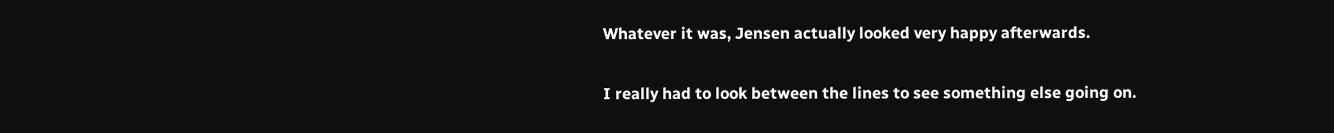Whatever it was, Jensen actually looked very happy afterwards.

I really had to look between the lines to see something else going on.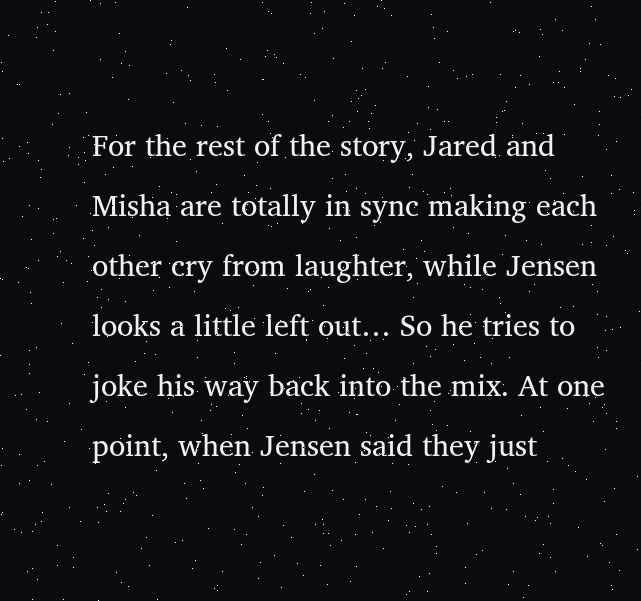For the rest of the story, Jared and Misha are totally in sync making each other cry from laughter, while Jensen looks a little left out… So he tries to joke his way back into the mix. At one point, when Jensen said they just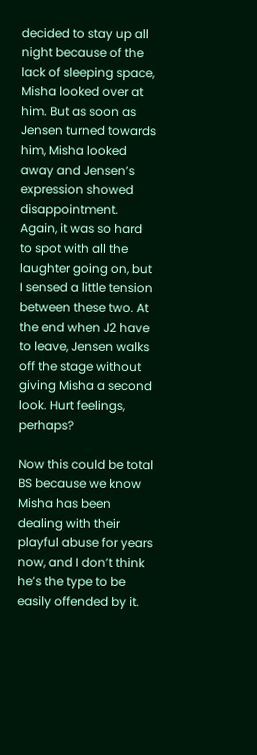decided to stay up all night because of the lack of sleeping space, Misha looked over at him. But as soon as Jensen turned towards him, Misha looked away and Jensen’s expression showed disappointment. Again, it was so hard to spot with all the laughter going on, but I sensed a little tension between these two. At the end when J2 have to leave, Jensen walks off the stage without giving Misha a second look. Hurt feelings, perhaps?

Now this could be total BS because we know Misha has been dealing with their playful abuse for years now, and I don’t think he’s the type to be easily offended by it.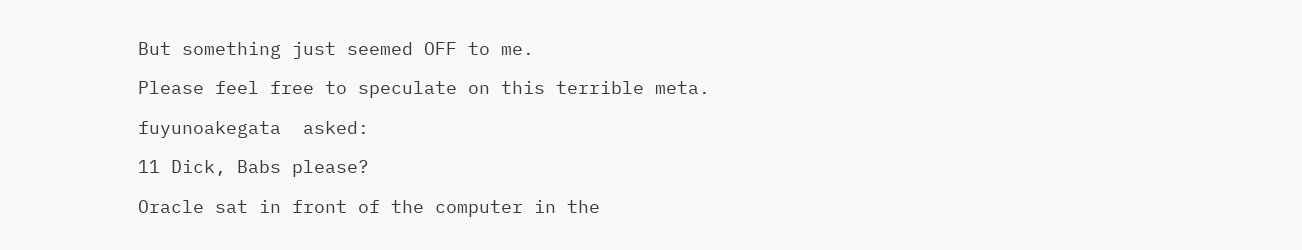But something just seemed OFF to me.

Please feel free to speculate on this terrible meta.

fuyunoakegata  asked:

11 Dick, Babs please?

Oracle sat in front of the computer in the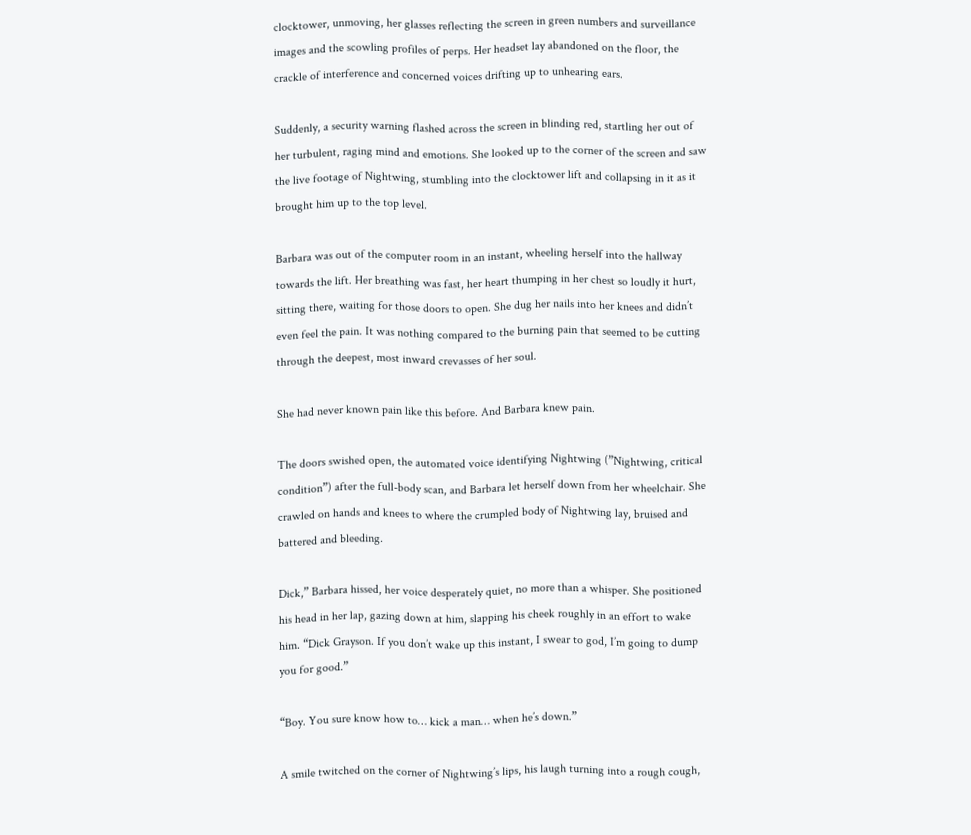clocktower, unmoving, her glasses reflecting the screen in green numbers and surveillance images and the scowling profiles of perps. Her headset lay abandoned on the floor, the crackle of interference and concerned voices drifting up to unhearing ears.

Suddenly, a security warning flashed across the screen in blinding red, startling her out of her turbulent, raging mind and emotions. She looked up to the corner of the screen and saw the live footage of Nightwing, stumbling into the clocktower lift and collapsing in it as it brought him up to the top level.

Barbara was out of the computer room in an instant, wheeling herself into the hallway towards the lift. Her breathing was fast, her heart thumping in her chest so loudly it hurt, sitting there, waiting for those doors to open. She dug her nails into her knees and didn’t even feel the pain. It was nothing compared to the burning pain that seemed to be cutting through the deepest, most inward crevasses of her soul.

She had never known pain like this before. And Barbara knew pain.

The doors swished open, the automated voice identifying Nightwing (”Nightwing, critical condition”) after the full-body scan, and Barbara let herself down from her wheelchair. She crawled on hands and knees to where the crumpled body of Nightwing lay, bruised and battered and bleeding.

Dick,” Barbara hissed, her voice desperately quiet, no more than a whisper. She positioned his head in her lap, gazing down at him, slapping his cheek roughly in an effort to wake him. “Dick Grayson. If you don’t wake up this instant, I swear to god, I’m going to dump you for good.”

“Boy. You sure know how to… kick a man… when he’s down.”

A smile twitched on the corner of Nightwing’s lips, his laugh turning into a rough cough,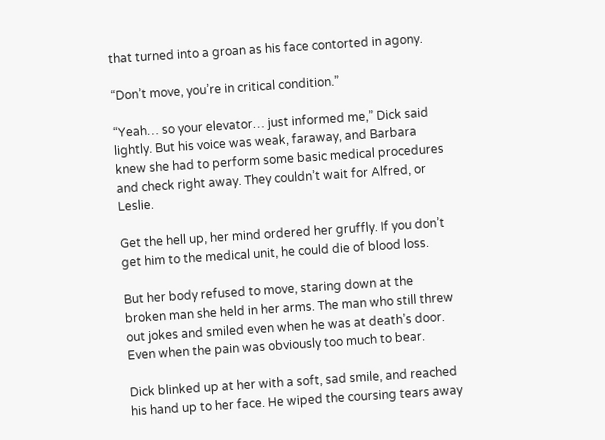that turned into a groan as his face contorted in agony.

“Don’t move, you’re in critical condition.”

“Yeah… so your elevator… just informed me,” Dick said lightly. But his voice was weak, faraway, and Barbara knew she had to perform some basic medical procedures and check right away. They couldn’t wait for Alfred, or Leslie.

Get the hell up, her mind ordered her gruffly. If you don’t get him to the medical unit, he could die of blood loss.

But her body refused to move, staring down at the broken man she held in her arms. The man who still threw out jokes and smiled even when he was at death’s door. Even when the pain was obviously too much to bear.

Dick blinked up at her with a soft, sad smile, and reached his hand up to her face. He wiped the coursing tears away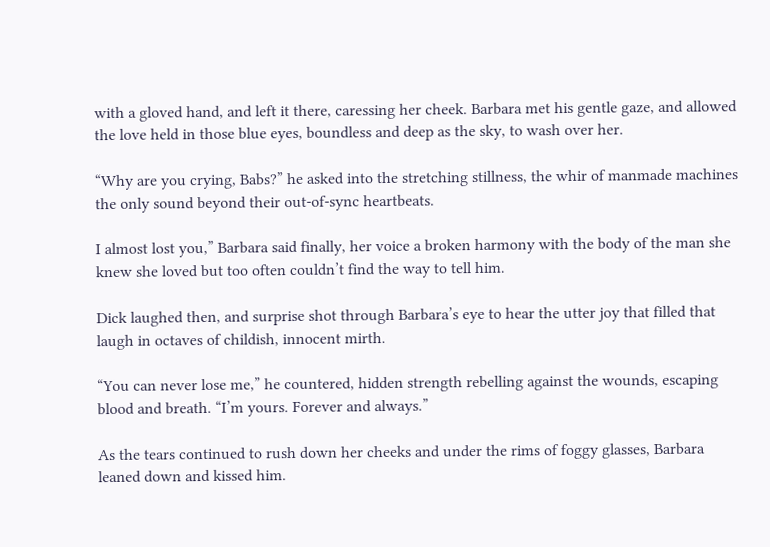with a gloved hand, and left it there, caressing her cheek. Barbara met his gentle gaze, and allowed the love held in those blue eyes, boundless and deep as the sky, to wash over her.

“Why are you crying, Babs?” he asked into the stretching stillness, the whir of manmade machines the only sound beyond their out-of-sync heartbeats.

I almost lost you,” Barbara said finally, her voice a broken harmony with the body of the man she knew she loved but too often couldn’t find the way to tell him.

Dick laughed then, and surprise shot through Barbara’s eye to hear the utter joy that filled that laugh in octaves of childish, innocent mirth.

“You can never lose me,” he countered, hidden strength rebelling against the wounds, escaping blood and breath. “I’m yours. Forever and always.”

As the tears continued to rush down her cheeks and under the rims of foggy glasses, Barbara leaned down and kissed him.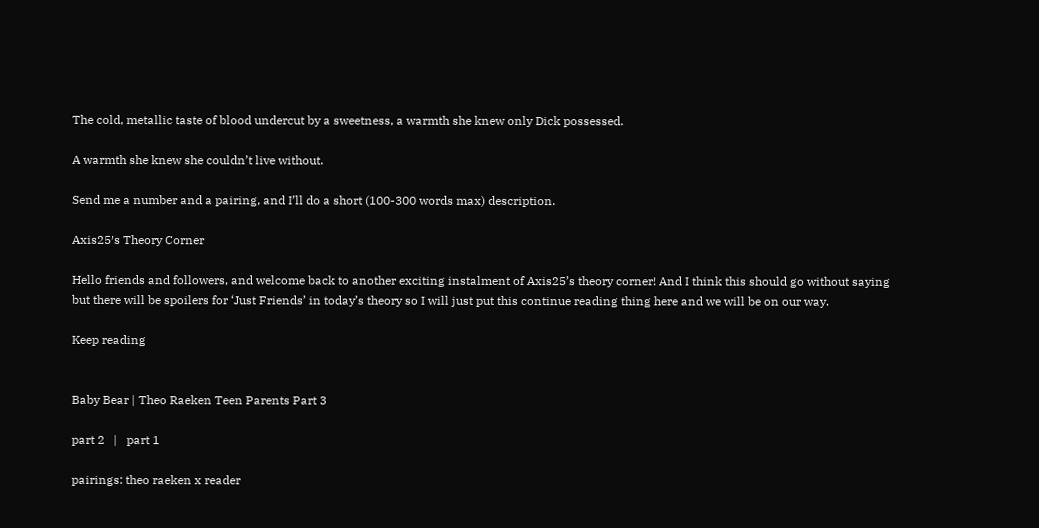The cold, metallic taste of blood undercut by a sweetness, a warmth she knew only Dick possessed.

A warmth she knew she couldn’t live without.

Send me a number and a pairing, and I’ll do a short (100-300 words max) description.

Axis25′s Theory Corner

Hello friends and followers, and welcome back to another exciting instalment of Axis25’s theory corner! And I think this should go without saying but there will be spoilers for ‘Just Friends’ in today’s theory so I will just put this continue reading thing here and we will be on our way.

Keep reading


Baby Bear | Theo Raeken Teen Parents Part 3

part 2   |   part 1

pairings: theo raeken x reader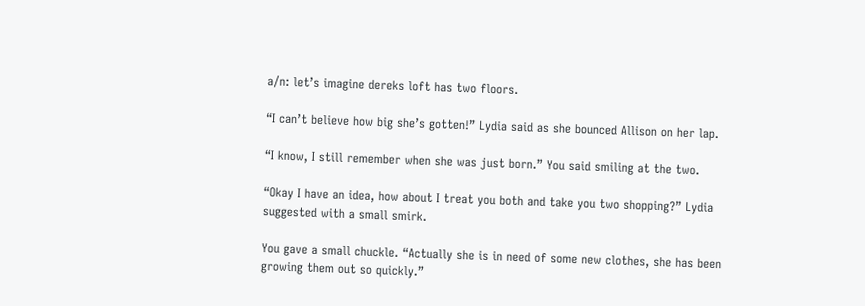a/n: let’s imagine dereks loft has two floors.

“I can’t believe how big she’s gotten!” Lydia said as she bounced Allison on her lap.

“I know, I still remember when she was just born.” You said smiling at the two.

“Okay I have an idea, how about I treat you both and take you two shopping?” Lydia suggested with a small smirk.

You gave a small chuckle. “Actually she is in need of some new clothes, she has been growing them out so quickly.”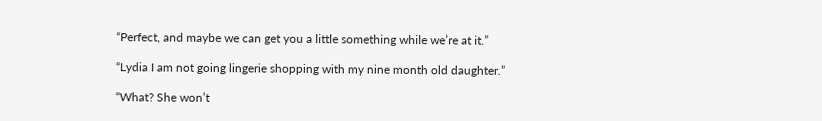“Perfect, and maybe we can get you a little something while we’re at it.”

“Lydia I am not going lingerie shopping with my nine month old daughter.”

“What? She won’t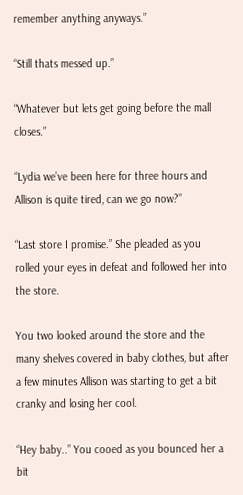remember anything anyways.”

“Still thats messed up.”

“Whatever but lets get going before the mall closes.”

“Lydia we’ve been here for three hours and Allison is quite tired, can we go now?”

“Last store I promise.” She pleaded as you rolled your eyes in defeat and followed her into the store.

You two looked around the store and the many shelves covered in baby clothes, but after a few minutes Allison was starting to get a bit cranky and losing her cool.

“Hey baby..” You cooed as you bounced her a bit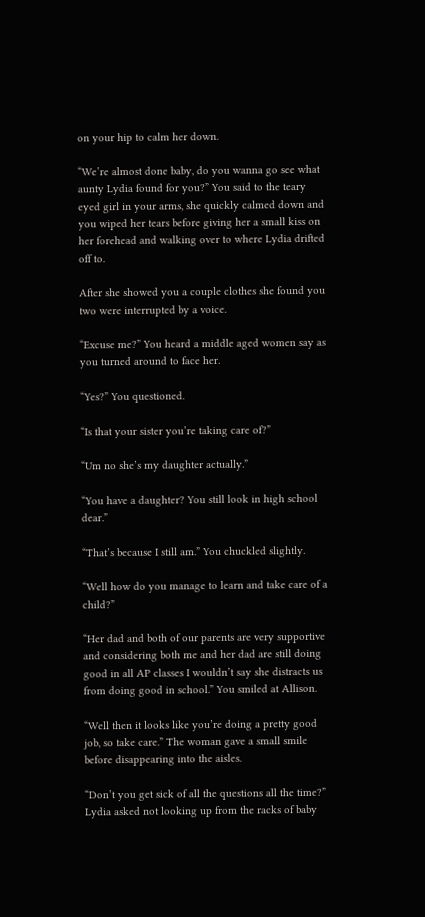on your hip to calm her down.

“We’re almost done baby, do you wanna go see what aunty Lydia found for you?” You said to the teary eyed girl in your arms, she quickly calmed down and you wiped her tears before giving her a small kiss on her forehead and walking over to where Lydia drifted off to.

After she showed you a couple clothes she found you two were interrupted by a voice.

“Excuse me?” You heard a middle aged women say as you turned around to face her.

“Yes?” You questioned.

“Is that your sister you’re taking care of?”

“Um no she’s my daughter actually.”

“You have a daughter? You still look in high school dear.”

“That’s because I still am.” You chuckled slightly.

“Well how do you manage to learn and take care of a child?”

“Her dad and both of our parents are very supportive and considering both me and her dad are still doing good in all AP classes I wouldn’t say she distracts us from doing good in school.” You smiled at Allison.

“Well then it looks like you’re doing a pretty good job, so take care.” The woman gave a small smile before disappearing into the aisles.

“Don’t you get sick of all the questions all the time?” Lydia asked not looking up from the racks of baby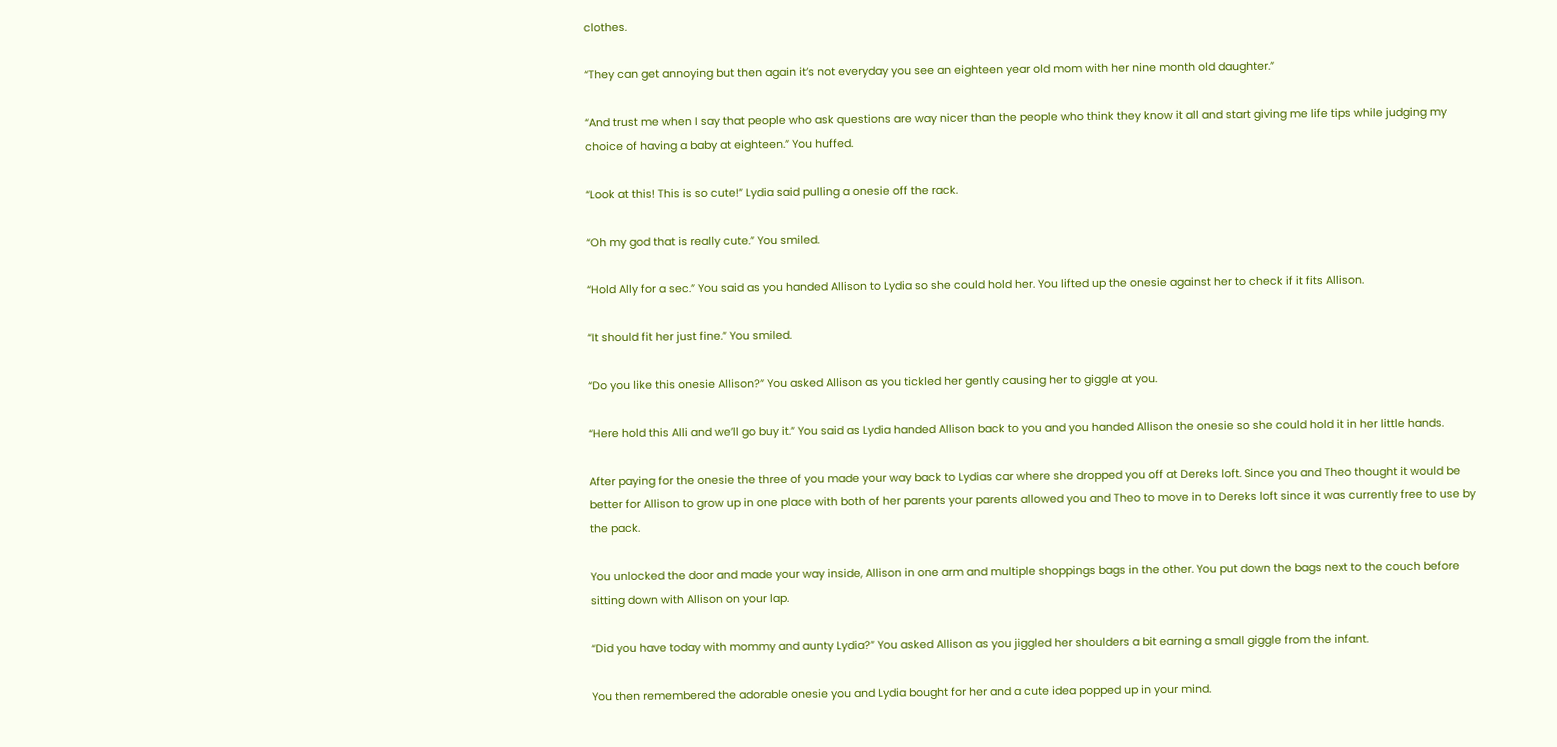clothes.

“They can get annoying but then again it’s not everyday you see an eighteen year old mom with her nine month old daughter.”

“And trust me when I say that people who ask questions are way nicer than the people who think they know it all and start giving me life tips while judging my choice of having a baby at eighteen.” You huffed.

“Look at this! This is so cute!” Lydia said pulling a onesie off the rack.

“Oh my god that is really cute.” You smiled.

“Hold Ally for a sec.” You said as you handed Allison to Lydia so she could hold her. You lifted up the onesie against her to check if it fits Allison.

“It should fit her just fine.” You smiled.

“Do you like this onesie Allison?” You asked Allison as you tickled her gently causing her to giggle at you.

“Here hold this Alli and we’ll go buy it.” You said as Lydia handed Allison back to you and you handed Allison the onesie so she could hold it in her little hands.

After paying for the onesie the three of you made your way back to Lydias car where she dropped you off at Dereks loft. Since you and Theo thought it would be better for Allison to grow up in one place with both of her parents your parents allowed you and Theo to move in to Dereks loft since it was currently free to use by the pack.

You unlocked the door and made your way inside, Allison in one arm and multiple shoppings bags in the other. You put down the bags next to the couch before sitting down with Allison on your lap.

“Did you have today with mommy and aunty Lydia?” You asked Allison as you jiggled her shoulders a bit earning a small giggle from the infant.

You then remembered the adorable onesie you and Lydia bought for her and a cute idea popped up in your mind.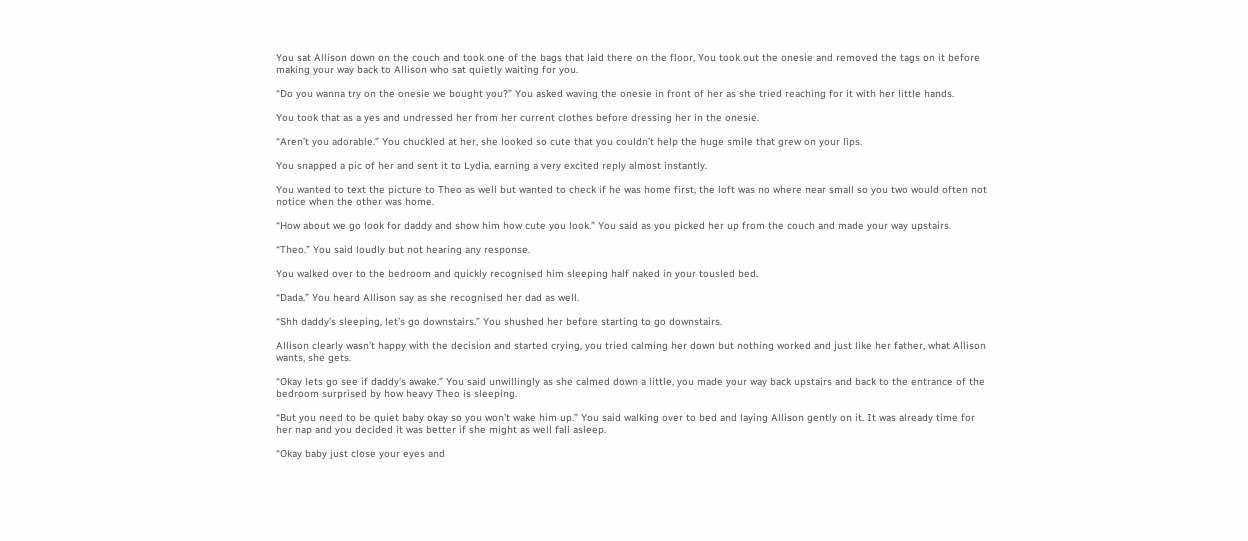You sat Allison down on the couch and took one of the bags that laid there on the floor, You took out the onesie and removed the tags on it before making your way back to Allison who sat quietly waiting for you.

“Do you wanna try on the onesie we bought you?” You asked waving the onesie in front of her as she tried reaching for it with her little hands.

You took that as a yes and undressed her from her current clothes before dressing her in the onesie.

“Aren’t you adorable.” You chuckled at her, she looked so cute that you couldn’t help the huge smile that grew on your lips.

You snapped a pic of her and sent it to Lydia, earning a very excited reply almost instantly.

You wanted to text the picture to Theo as well but wanted to check if he was home first, the loft was no where near small so you two would often not notice when the other was home.

“How about we go look for daddy and show him how cute you look.” You said as you picked her up from the couch and made your way upstairs.

“Theo.” You said loudly but not hearing any response.

You walked over to the bedroom and quickly recognised him sleeping half naked in your tousled bed.

“Dada.” You heard Allison say as she recognised her dad as well.

“Shh daddy’s sleeping, let’s go downstairs.” You shushed her before starting to go downstairs.

Allison clearly wasn’t happy with the decision and started crying, you tried calming her down but nothing worked and just like her father, what Allison wants, she gets.

“Okay lets go see if daddy’s awake.” You said unwillingly as she calmed down a little, you made your way back upstairs and back to the entrance of the bedroom surprised by how heavy Theo is sleeping.

“But you need to be quiet baby okay so you won’t wake him up.” You said walking over to bed and laying Allison gently on it. It was already time for her nap and you decided it was better if she might as well fall asleep.

“Okay baby just close your eyes and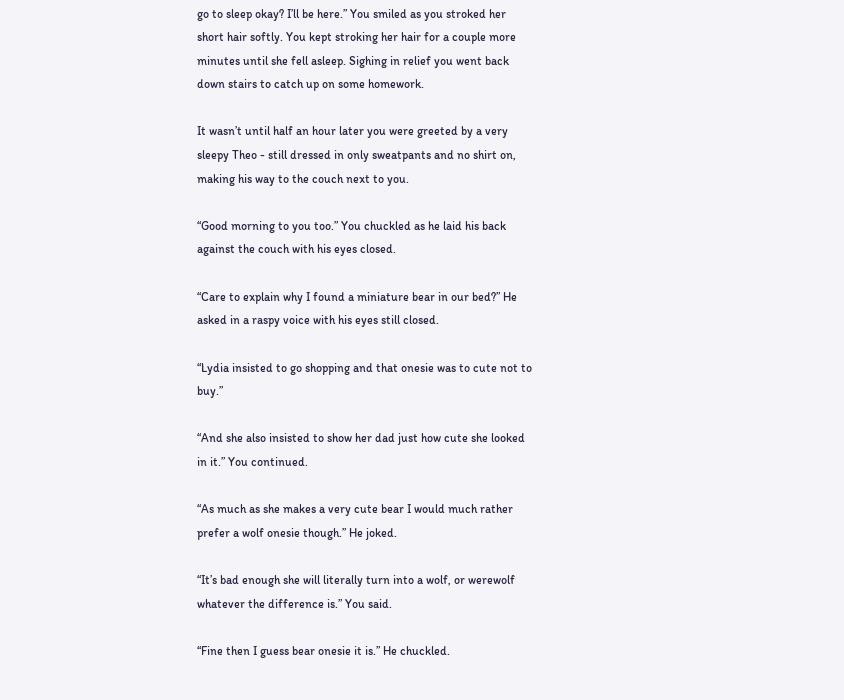go to sleep okay? I’ll be here.” You smiled as you stroked her short hair softly. You kept stroking her hair for a couple more minutes until she fell asleep. Sighing in relief you went back down stairs to catch up on some homework.

It wasn’t until half an hour later you were greeted by a very sleepy Theo - still dressed in only sweatpants and no shirt on, making his way to the couch next to you.

“Good morning to you too.” You chuckled as he laid his back against the couch with his eyes closed.

“Care to explain why I found a miniature bear in our bed?” He asked in a raspy voice with his eyes still closed.

“Lydia insisted to go shopping and that onesie was to cute not to buy.”

“And she also insisted to show her dad just how cute she looked in it.” You continued.

“As much as she makes a very cute bear I would much rather prefer a wolf onesie though.” He joked.

“It’s bad enough she will literally turn into a wolf, or werewolf whatever the difference is.” You said.

“Fine then I guess bear onesie it is.” He chuckled.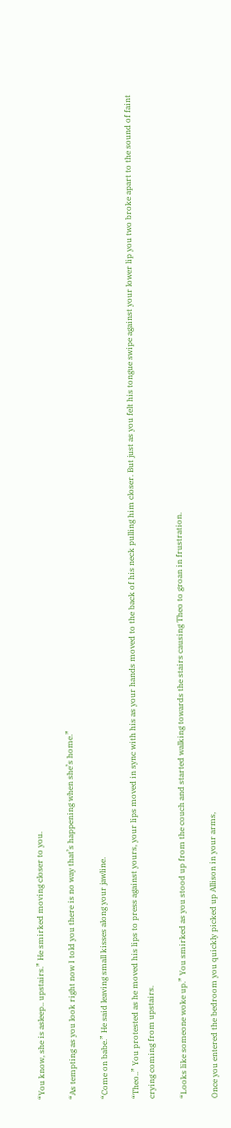“You know, she is asleep.. upstairs.” He smirked moving closer to you.

“As tempting as you look right now I told you there is no way that’s happening when she’s home.”

“Come on babe.” He said leaving small kisses along your jawline.

“Theo..” You protested as he moved his lips to press against yours, your lips moved in sync with his as your hands moved to the back of his neck pulling him closer. But just as you felt his tongue swipe against your lower lip you two broke apart to the sound of faint crying coming from upstairs.

“Looks like someone woke up.” You smirked as you stood up from the couch and started walking towards the stairs causing Theo to groan in frustration.

Once you entered the bedroom you quickly picked up Allison in your arms,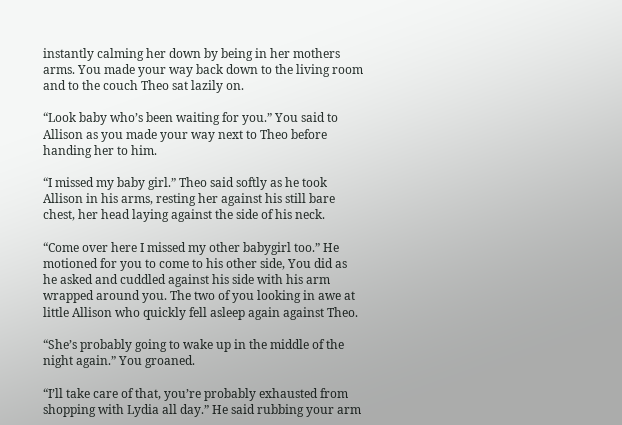instantly calming her down by being in her mothers arms. You made your way back down to the living room and to the couch Theo sat lazily on.

“Look baby who’s been waiting for you.” You said to Allison as you made your way next to Theo before handing her to him.

“I missed my baby girl.” Theo said softly as he took Allison in his arms, resting her against his still bare chest, her head laying against the side of his neck.

“Come over here I missed my other babygirl too.” He motioned for you to come to his other side, You did as he asked and cuddled against his side with his arm wrapped around you. The two of you looking in awe at little Allison who quickly fell asleep again against Theo.

“She’s probably going to wake up in the middle of the night again.” You groaned.

“I’ll take care of that, you’re probably exhausted from shopping with Lydia all day.” He said rubbing your arm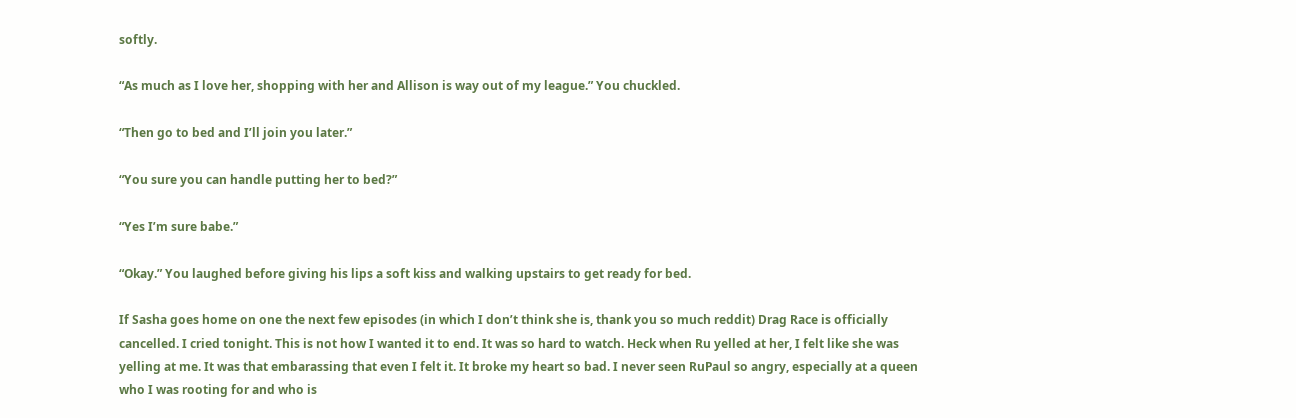softly.

“As much as I love her, shopping with her and Allison is way out of my league.” You chuckled.

“Then go to bed and I’ll join you later.”

“You sure you can handle putting her to bed?”

“Yes I’m sure babe.”

“Okay.” You laughed before giving his lips a soft kiss and walking upstairs to get ready for bed.

If Sasha goes home on one the next few episodes (in which I don’t think she is, thank you so much reddit) Drag Race is officially cancelled. I cried tonight. This is not how I wanted it to end. It was so hard to watch. Heck when Ru yelled at her, I felt like she was yelling at me. It was that embarassing that even I felt it. It broke my heart so bad. I never seen RuPaul so angry, especially at a queen who I was rooting for and who is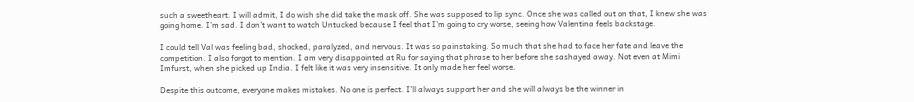such a sweetheart. I will admit, I do wish she did take the mask off. She was supposed to lip sync. Once she was called out on that, I knew she was going home. I’m sad. I don’t want to watch Untucked because I feel that I’m going to cry worse, seeing how Valentina feels backstage.

I could tell Val was feeling bad, shocked, paralyzed, and nervous. It was so painstaking. So much that she had to face her fate and leave the competition. I also forgot to mention. I am very disappointed at Ru for saying that phrase to her before she sashayed away. Not even at Mimi Imfurst, when she picked up India. I felt like it was very insensitive. It only made her feel worse.

Despite this outcome, everyone makes mistakes. No one is perfect. I’ll always support her and she will always be the winner in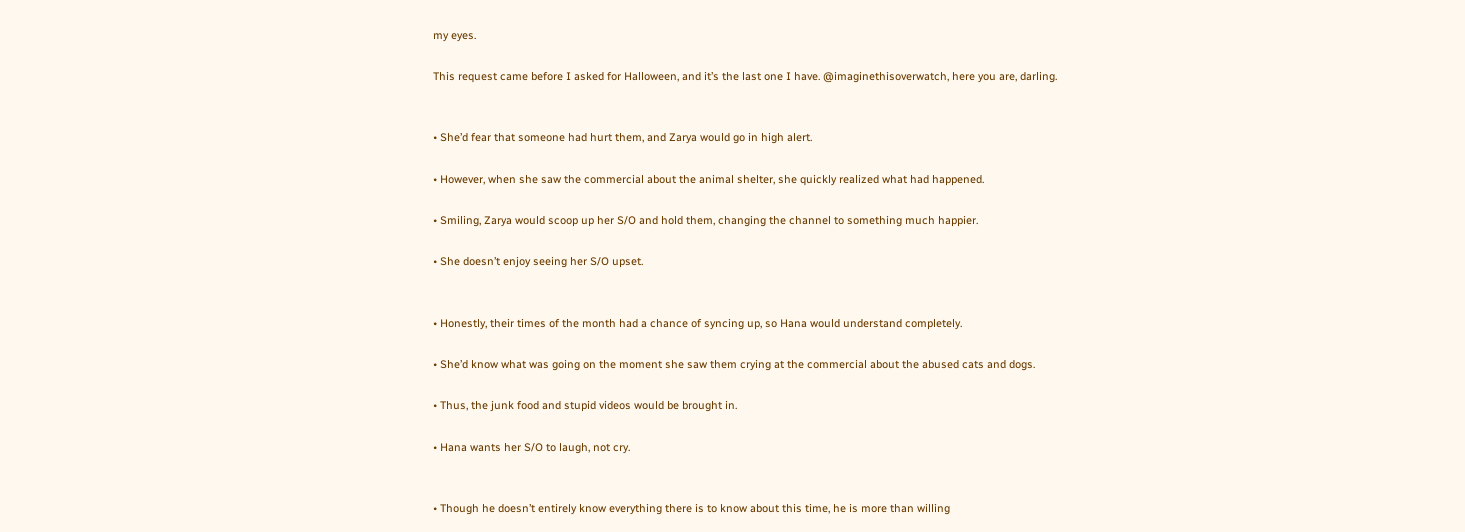my eyes.

This request came before I asked for Halloween, and it’s the last one I have. @imaginethisoverwatch, here you are, darling.


• She’d fear that someone had hurt them, and Zarya would go in high alert.

• However, when she saw the commercial about the animal shelter, she quickly realized what had happened.

• Smiling, Zarya would scoop up her S/O and hold them, changing the channel to something much happier.

• She doesn’t enjoy seeing her S/O upset.


• Honestly, their times of the month had a chance of syncing up, so Hana would understand completely.

• She’d know what was going on the moment she saw them crying at the commercial about the abused cats and dogs.

• Thus, the junk food and stupid videos would be brought in.

• Hana wants her S/O to laugh, not cry.


• Though he doesn’t entirely know everything there is to know about this time, he is more than willing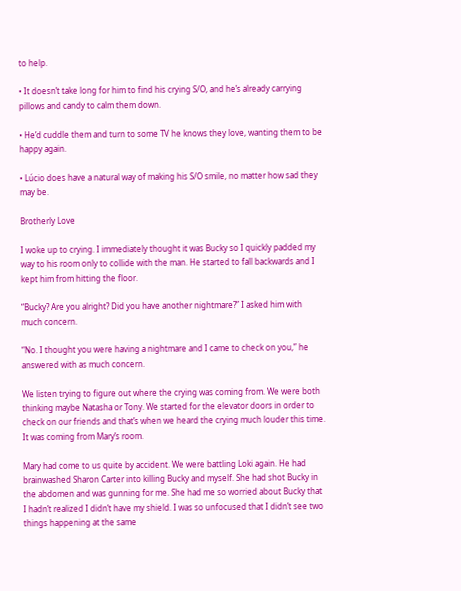to help.

• It doesn’t take long for him to find his crying S/O, and he’s already carrying pillows and candy to calm them down.

• He’d cuddle them and turn to some TV he knows they love, wanting them to be happy again.

• Lúcio does have a natural way of making his S/O smile, no matter how sad they may be.

Brotherly Love

I woke up to crying. I immediately thought it was Bucky so I quickly padded my way to his room only to collide with the man. He started to fall backwards and I kept him from hitting the floor.

“Bucky? Are you alright? Did you have another nightmare?” I asked him with much concern.

“No. I thought you were having a nightmare and I came to check on you,” he answered with as much concern.

We listen trying to figure out where the crying was coming from. We were both thinking maybe Natasha or Tony. We started for the elevator doors in order to check on our friends and that’s when we heard the crying much louder this time. It was coming from Mary’s room.

Mary had come to us quite by accident. We were battling Loki again. He had brainwashed Sharon Carter into killing Bucky and myself. She had shot Bucky in the abdomen and was gunning for me. She had me so worried about Bucky that I hadn’t realized I didn’t have my shield. I was so unfocused that I didn’t see two things happening at the same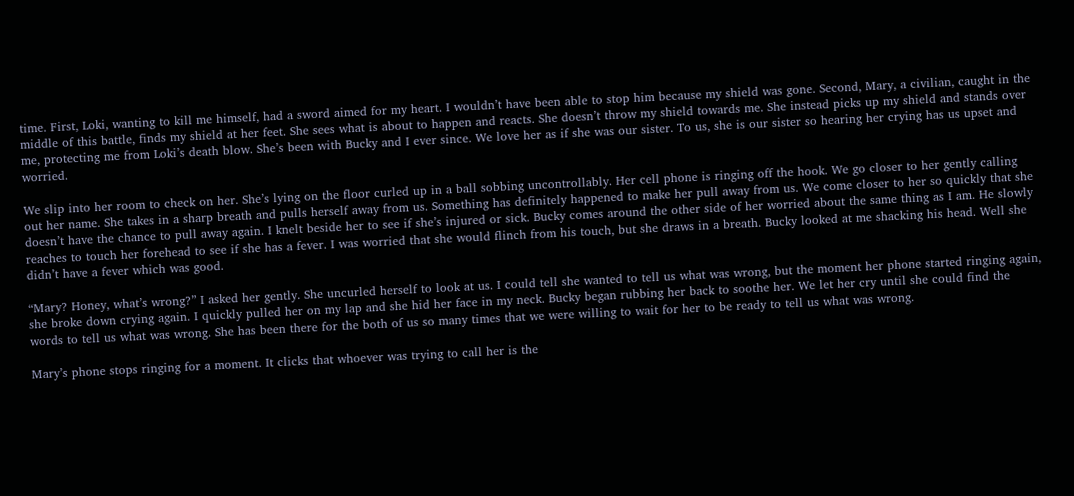time. First, Loki, wanting to kill me himself, had a sword aimed for my heart. I wouldn’t have been able to stop him because my shield was gone. Second, Mary, a civilian, caught in the middle of this battle, finds my shield at her feet. She sees what is about to happen and reacts. She doesn’t throw my shield towards me. She instead picks up my shield and stands over me, protecting me from Loki’s death blow. She’s been with Bucky and I ever since. We love her as if she was our sister. To us, she is our sister so hearing her crying has us upset and worried.

We slip into her room to check on her. She’s lying on the floor curled up in a ball sobbing uncontrollably. Her cell phone is ringing off the hook. We go closer to her gently calling out her name. She takes in a sharp breath and pulls herself away from us. Something has definitely happened to make her pull away from us. We come closer to her so quickly that she doesn’t have the chance to pull away again. I knelt beside her to see if she’s injured or sick. Bucky comes around the other side of her worried about the same thing as I am. He slowly reaches to touch her forehead to see if she has a fever. I was worried that she would flinch from his touch, but she draws in a breath. Bucky looked at me shacking his head. Well she didn’t have a fever which was good.

“Mary? Honey, what’s wrong?” I asked her gently. She uncurled herself to look at us. I could tell she wanted to tell us what was wrong, but the moment her phone started ringing again, she broke down crying again. I quickly pulled her on my lap and she hid her face in my neck. Bucky began rubbing her back to soothe her. We let her cry until she could find the words to tell us what was wrong. She has been there for the both of us so many times that we were willing to wait for her to be ready to tell us what was wrong.

Mary’s phone stops ringing for a moment. It clicks that whoever was trying to call her is the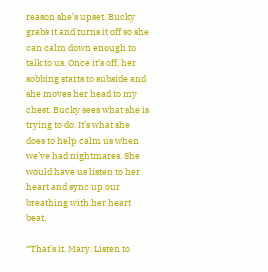reason she’s upset. Bucky grabs it and turns it off so she can calm down enough to talk to us. Once it’s off, her sobbing starts to subside and she moves her head to my chest. Bucky sees what she is trying to do. It’s what she does to help calm us when we’ve had nightmares. She would have us listen to her heart and sync up our breathing with her heart beat.

“That’s it, Mary. Listen to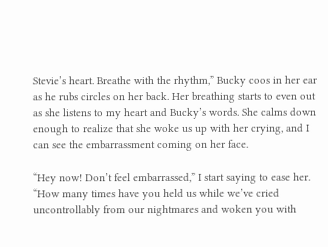Stevie’s heart. Breathe with the rhythm,” Bucky coos in her ear as he rubs circles on her back. Her breathing starts to even out as she listens to my heart and Bucky’s words. She calms down enough to realize that she woke us up with her crying, and I can see the embarrassment coming on her face.

“Hey now! Don’t feel embarrassed,” I start saying to ease her. “How many times have you held us while we’ve cried uncontrollably from our nightmares and woken you with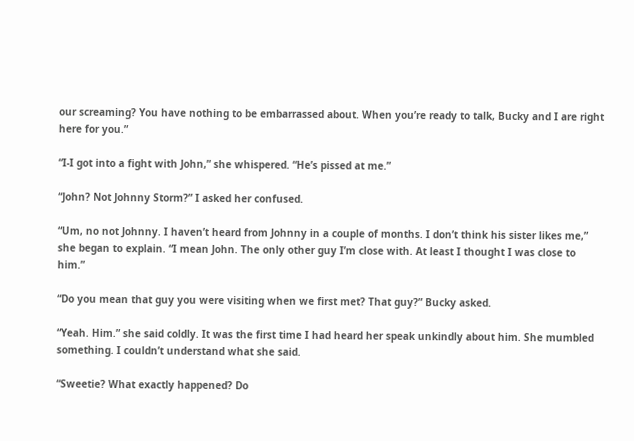our screaming? You have nothing to be embarrassed about. When you’re ready to talk, Bucky and I are right here for you.”

“I-I got into a fight with John,” she whispered. “He’s pissed at me.”

“John? Not Johnny Storm?” I asked her confused.

“Um, no not Johnny. I haven’t heard from Johnny in a couple of months. I don’t think his sister likes me,” she began to explain. “I mean John. The only other guy I’m close with. At least I thought I was close to him.”

“Do you mean that guy you were visiting when we first met? That guy?” Bucky asked.

“Yeah. Him.” she said coldly. It was the first time I had heard her speak unkindly about him. She mumbled something. I couldn’t understand what she said.

“Sweetie? What exactly happened? Do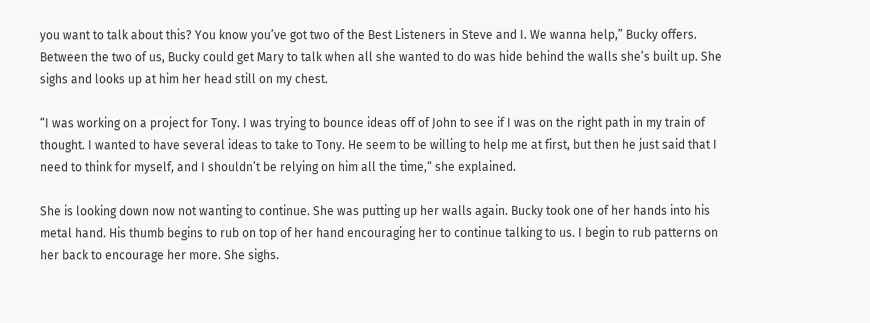you want to talk about this? You know you’ve got two of the Best Listeners in Steve and I. We wanna help,” Bucky offers. Between the two of us, Bucky could get Mary to talk when all she wanted to do was hide behind the walls she’s built up. She sighs and looks up at him her head still on my chest.

“I was working on a project for Tony. I was trying to bounce ideas off of John to see if I was on the right path in my train of thought. I wanted to have several ideas to take to Tony. He seem to be willing to help me at first, but then he just said that I need to think for myself, and I shouldn’t be relying on him all the time,“ she explained.

She is looking down now not wanting to continue. She was putting up her walls again. Bucky took one of her hands into his metal hand. His thumb begins to rub on top of her hand encouraging her to continue talking to us. I begin to rub patterns on her back to encourage her more. She sighs.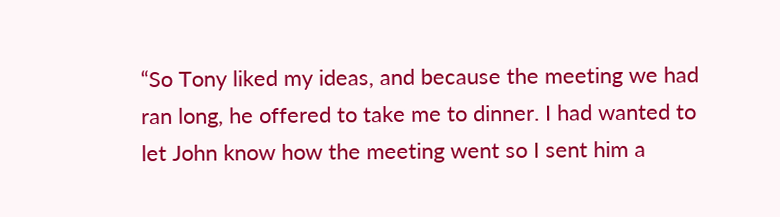“So Tony liked my ideas, and because the meeting we had ran long, he offered to take me to dinner. I had wanted to let John know how the meeting went so I sent him a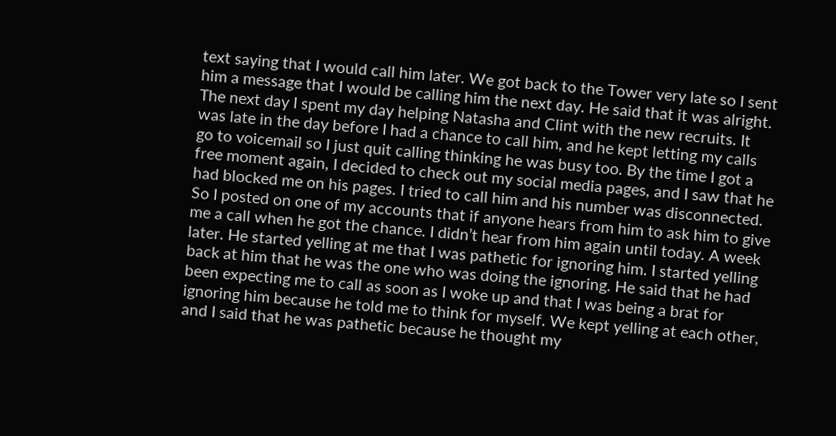text saying that I would call him later. We got back to the Tower very late so I sent him a message that I would be calling him the next day. He said that it was alright. The next day I spent my day helping Natasha and Clint with the new recruits. It was late in the day before I had a chance to call him, and he kept letting my calls go to voicemail so I just quit calling thinking he was busy too. By the time I got a free moment again, I decided to check out my social media pages, and I saw that he had blocked me on his pages. I tried to call him and his number was disconnected. So I posted on one of my accounts that if anyone hears from him to ask him to give me a call when he got the chance. I didn’t hear from him again until today. A week later. He started yelling at me that I was pathetic for ignoring him. I started yelling back at him that he was the one who was doing the ignoring. He said that he had been expecting me to call as soon as I woke up and that I was being a brat for ignoring him because he told me to think for myself. We kept yelling at each other, and I said that he was pathetic because he thought my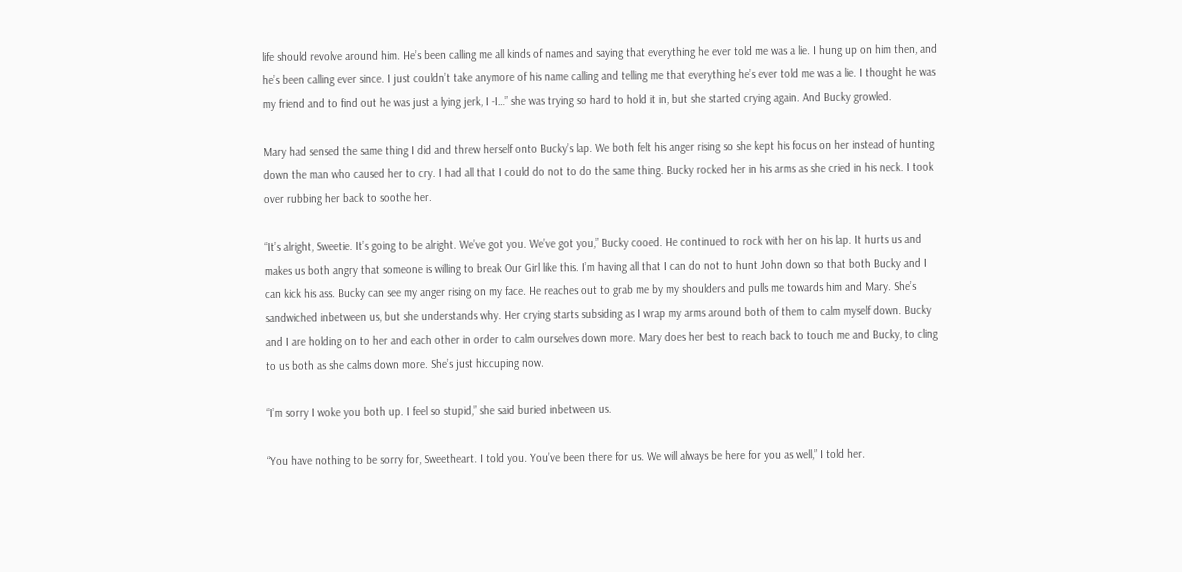life should revolve around him. He’s been calling me all kinds of names and saying that everything he ever told me was a lie. I hung up on him then, and he’s been calling ever since. I just couldn’t take anymore of his name calling and telling me that everything he’s ever told me was a lie. I thought he was my friend and to find out he was just a lying jerk, I -I…” she was trying so hard to hold it in, but she started crying again. And Bucky growled.

Mary had sensed the same thing I did and threw herself onto Bucky’s lap. We both felt his anger rising so she kept his focus on her instead of hunting down the man who caused her to cry. I had all that I could do not to do the same thing. Bucky rocked her in his arms as she cried in his neck. I took over rubbing her back to soothe her.

“It’s alright, Sweetie. It’s going to be alright. We’ve got you. We’ve got you,” Bucky cooed. He continued to rock with her on his lap. It hurts us and makes us both angry that someone is willing to break Our Girl like this. I’m having all that I can do not to hunt John down so that both Bucky and I can kick his ass. Bucky can see my anger rising on my face. He reaches out to grab me by my shoulders and pulls me towards him and Mary. She’s sandwiched inbetween us, but she understands why. Her crying starts subsiding as I wrap my arms around both of them to calm myself down. Bucky and I are holding on to her and each other in order to calm ourselves down more. Mary does her best to reach back to touch me and Bucky, to cling to us both as she calms down more. She’s just hiccuping now.

“I’m sorry I woke you both up. I feel so stupid,” she said buried inbetween us.

“You have nothing to be sorry for, Sweetheart. I told you. You’ve been there for us. We will always be here for you as well,” I told her.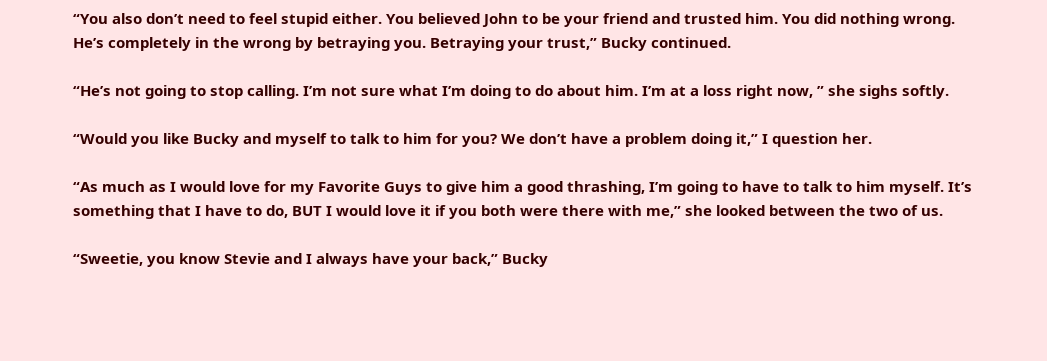“You also don’t need to feel stupid either. You believed John to be your friend and trusted him. You did nothing wrong. He’s completely in the wrong by betraying you. Betraying your trust,” Bucky continued.

“He’s not going to stop calling. I’m not sure what I’m doing to do about him. I’m at a loss right now, ” she sighs softly.

“Would you like Bucky and myself to talk to him for you? We don’t have a problem doing it,” I question her.

“As much as I would love for my Favorite Guys to give him a good thrashing, I’m going to have to talk to him myself. It’s something that I have to do, BUT I would love it if you both were there with me,” she looked between the two of us.

“Sweetie, you know Stevie and I always have your back,” Bucky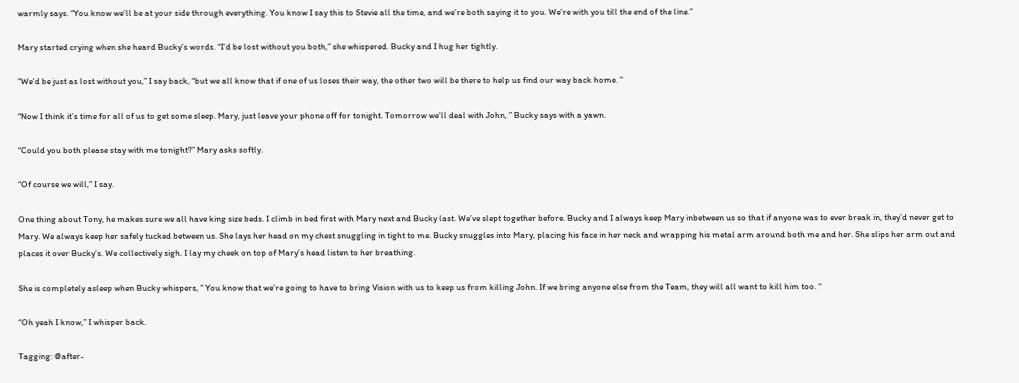warmly says. “You know we’ll be at your side through everything. You know I say this to Stevie all the time, and we’re both saying it to you. We’re with you till the end of the line.”

Mary started crying when she heard Bucky’s words. “I’d be lost without you both,” she whispered. Bucky and I hug her tightly.

“We’d be just as lost without you,” I say back, “but we all know that if one of us loses their way, the other two will be there to help us find our way back home. ”

“Now I think it’s time for all of us to get some sleep. Mary, just leave your phone off for tonight. Tomorrow we’ll deal with John, ” Bucky says with a yawn.

“Could you both please stay with me tonight?” Mary asks softly.

“Of course we will,” I say.

One thing about Tony, he makes sure we all have king size beds. I climb in bed first with Mary next and Bucky last. We’ve slept together before. Bucky and I always keep Mary inbetween us so that if anyone was to ever break in, they’d never get to Mary. We always keep her safely tucked between us. She lays her head on my chest snuggling in tight to me. Bucky snuggles into Mary, placing his face in her neck and wrapping his metal arm around both me and her. She slips her arm out and places it over Bucky’s. We collectively sigh. I lay my cheek on top of Mary’s head listen to her breathing.

She is completely asleep when Bucky whispers, ” You know that we’re going to have to bring Vision with us to keep us from killing John. If we bring anyone else from the Team, they will all want to kill him too. “

“Oh yeah I know,” I whisper back.

Tagging: @after-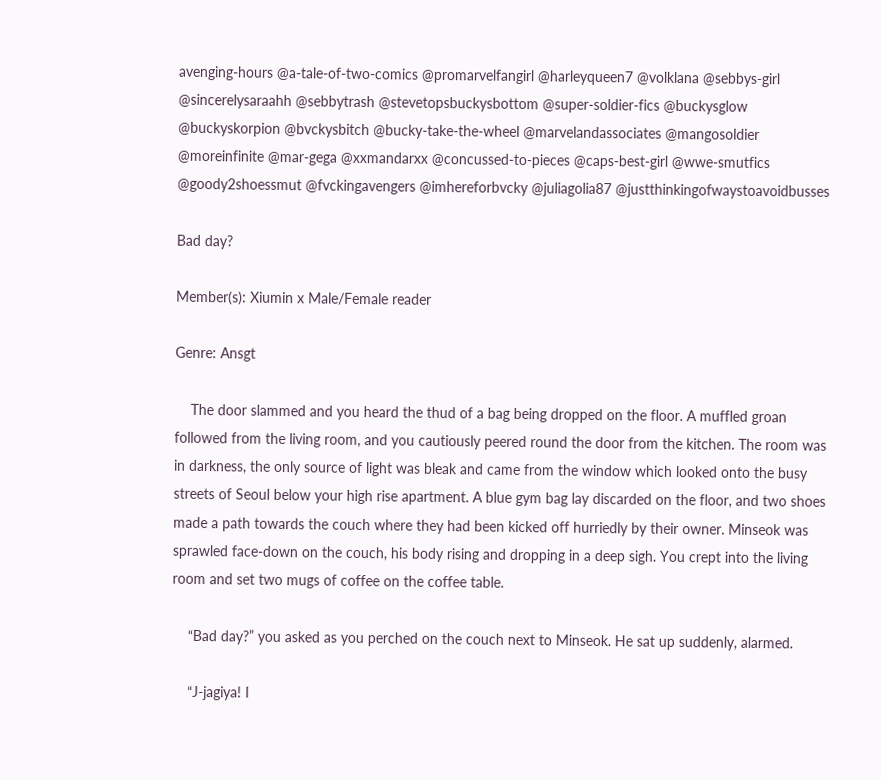avenging-hours @a-tale-of-two-comics @promarvelfangirl @harleyqueen7 @volklana @sebbys-girl @sincerelysaraahh @sebbytrash @stevetopsbuckysbottom @super-soldier-fics @buckysglow @buckyskorpion @bvckysbitch @bucky-take-the-wheel @marvelandassociates @mangosoldier @moreinfinite @mar-gega @xxmandarxx @concussed-to-pieces @caps-best-girl @wwe-smutfics @goody2shoessmut @fvckingavengers @imhereforbvcky @juliagolia87 @justthinkingofwaystoavoidbusses

Bad day?

Member(s): Xiumin x Male/Female reader

Genre: Ansgt

    The door slammed and you heard the thud of a bag being dropped on the floor. A muffled groan followed from the living room, and you cautiously peered round the door from the kitchen. The room was in darkness, the only source of light was bleak and came from the window which looked onto the busy streets of Seoul below your high rise apartment. A blue gym bag lay discarded on the floor, and two shoes made a path towards the couch where they had been kicked off hurriedly by their owner. Minseok was sprawled face-down on the couch, his body rising and dropping in a deep sigh. You crept into the living room and set two mugs of coffee on the coffee table.

    “Bad day?” you asked as you perched on the couch next to Minseok. He sat up suddenly, alarmed.

    “J-jagiya! I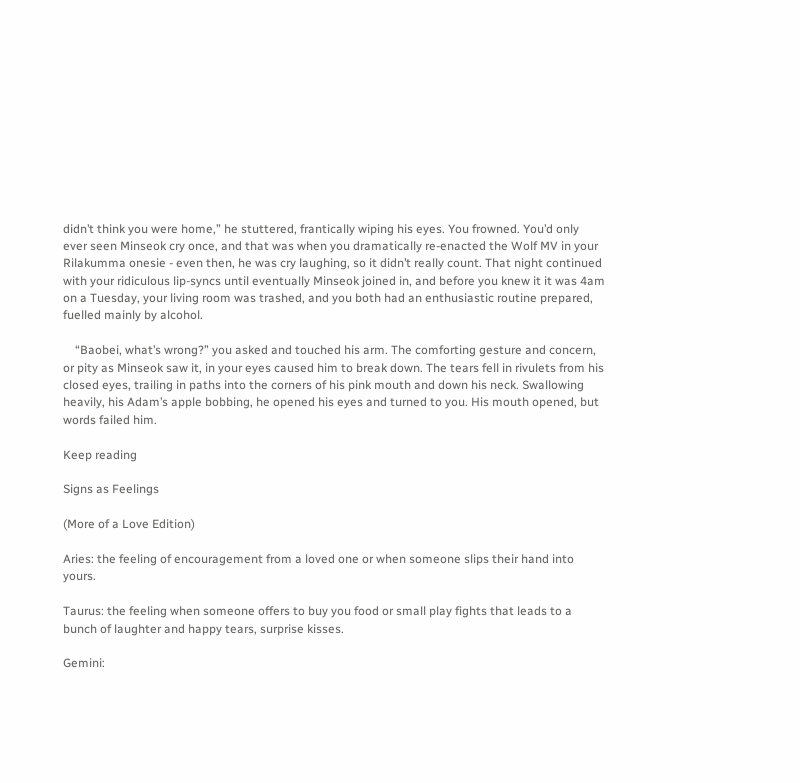didn’t think you were home,” he stuttered, frantically wiping his eyes. You frowned. You’d only ever seen Minseok cry once, and that was when you dramatically re-enacted the Wolf MV in your Rilakumma onesie - even then, he was cry laughing, so it didn’t really count. That night continued with your ridiculous lip-syncs until eventually Minseok joined in, and before you knew it it was 4am on a Tuesday, your living room was trashed, and you both had an enthusiastic routine prepared, fuelled mainly by alcohol.

    “Baobei, what’s wrong?” you asked and touched his arm. The comforting gesture and concern, or pity as Minseok saw it, in your eyes caused him to break down. The tears fell in rivulets from his closed eyes, trailing in paths into the corners of his pink mouth and down his neck. Swallowing heavily, his Adam’s apple bobbing, he opened his eyes and turned to you. His mouth opened, but words failed him.

Keep reading

Signs as Feelings

(More of a Love Edition)

Aries: the feeling of encouragement from a loved one or when someone slips their hand into yours.

Taurus: the feeling when someone offers to buy you food or small play fights that leads to a bunch of laughter and happy tears, surprise kisses.

Gemini: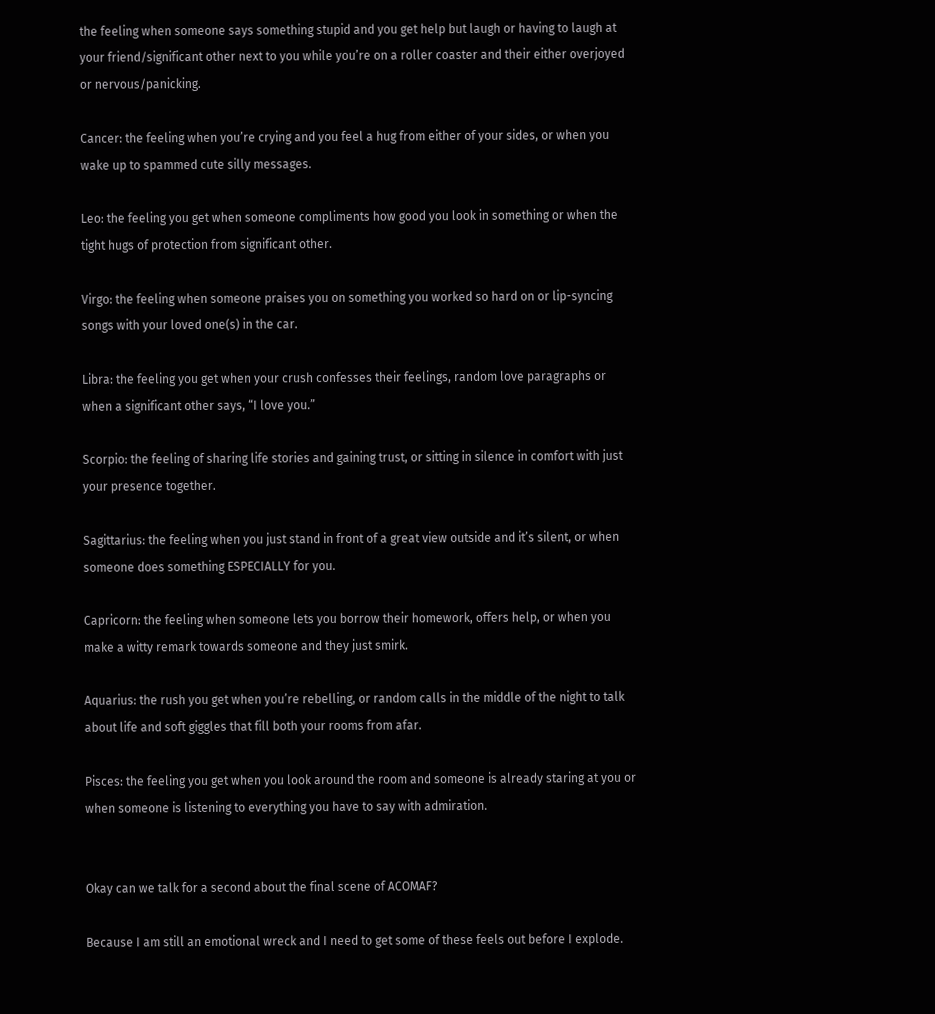the feeling when someone says something stupid and you get help but laugh or having to laugh at your friend/significant other next to you while you’re on a roller coaster and their either overjoyed or nervous/panicking.

Cancer: the feeling when you’re crying and you feel a hug from either of your sides, or when you wake up to spammed cute silly messages.

Leo: the feeling you get when someone compliments how good you look in something or when the tight hugs of protection from significant other.

Virgo: the feeling when someone praises you on something you worked so hard on or lip-syncing songs with your loved one(s) in the car.

Libra: the feeling you get when your crush confesses their feelings, random love paragraphs or when a significant other says, “I love you.”

Scorpio: the feeling of sharing life stories and gaining trust, or sitting in silence in comfort with just your presence together.

Sagittarius: the feeling when you just stand in front of a great view outside and it’s silent, or when someone does something ESPECIALLY for you.

Capricorn: the feeling when someone lets you borrow their homework, offers help, or when you make a witty remark towards someone and they just smirk.

Aquarius: the rush you get when you’re rebelling, or random calls in the middle of the night to talk about life and soft giggles that fill both your rooms from afar.

Pisces: the feeling you get when you look around the room and someone is already staring at you or when someone is listening to everything you have to say with admiration.


Okay can we talk for a second about the final scene of ACOMAF?

Because I am still an emotional wreck and I need to get some of these feels out before I explode.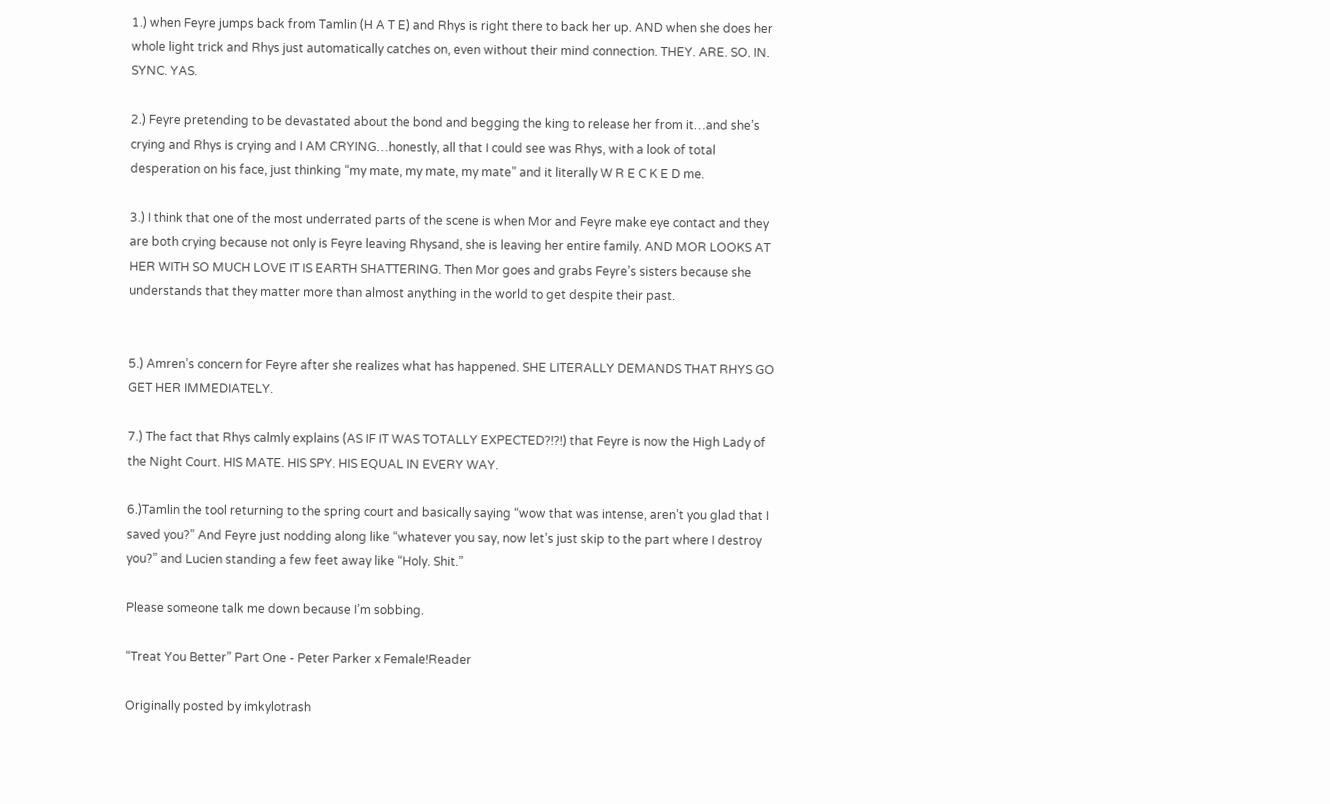1.) when Feyre jumps back from Tamlin (H A T E) and Rhys is right there to back her up. AND when she does her whole light trick and Rhys just automatically catches on, even without their mind connection. THEY. ARE. SO. IN. SYNC. YAS.

2.) Feyre pretending to be devastated about the bond and begging the king to release her from it…and she’s crying and Rhys is crying and I AM CRYING…honestly, all that I could see was Rhys, with a look of total desperation on his face, just thinking “my mate, my mate, my mate” and it literally W R E C K E D me.

3.) I think that one of the most underrated parts of the scene is when Mor and Feyre make eye contact and they are both crying because not only is Feyre leaving Rhysand, she is leaving her entire family. AND MOR LOOKS AT HER WITH SO MUCH LOVE IT IS EARTH SHATTERING. Then Mor goes and grabs Feyre’s sisters because she understands that they matter more than almost anything in the world to get despite their past.


5.) Amren’s concern for Feyre after she realizes what has happened. SHE LITERALLY DEMANDS THAT RHYS GO GET HER IMMEDIATELY.

7.) The fact that Rhys calmly explains (AS IF IT WAS TOTALLY EXPECTED?!?!) that Feyre is now the High Lady of the Night Court. HIS MATE. HIS SPY. HIS EQUAL IN EVERY WAY.

6.)Tamlin the tool returning to the spring court and basically saying “wow that was intense, aren’t you glad that I saved you?” And Feyre just nodding along like “whatever you say, now let’s just skip to the part where I destroy you?” and Lucien standing a few feet away like “Holy. Shit.”

Please someone talk me down because I’m sobbing.

“Treat You Better” Part One - Peter Parker x Female!Reader

Originally posted by imkylotrash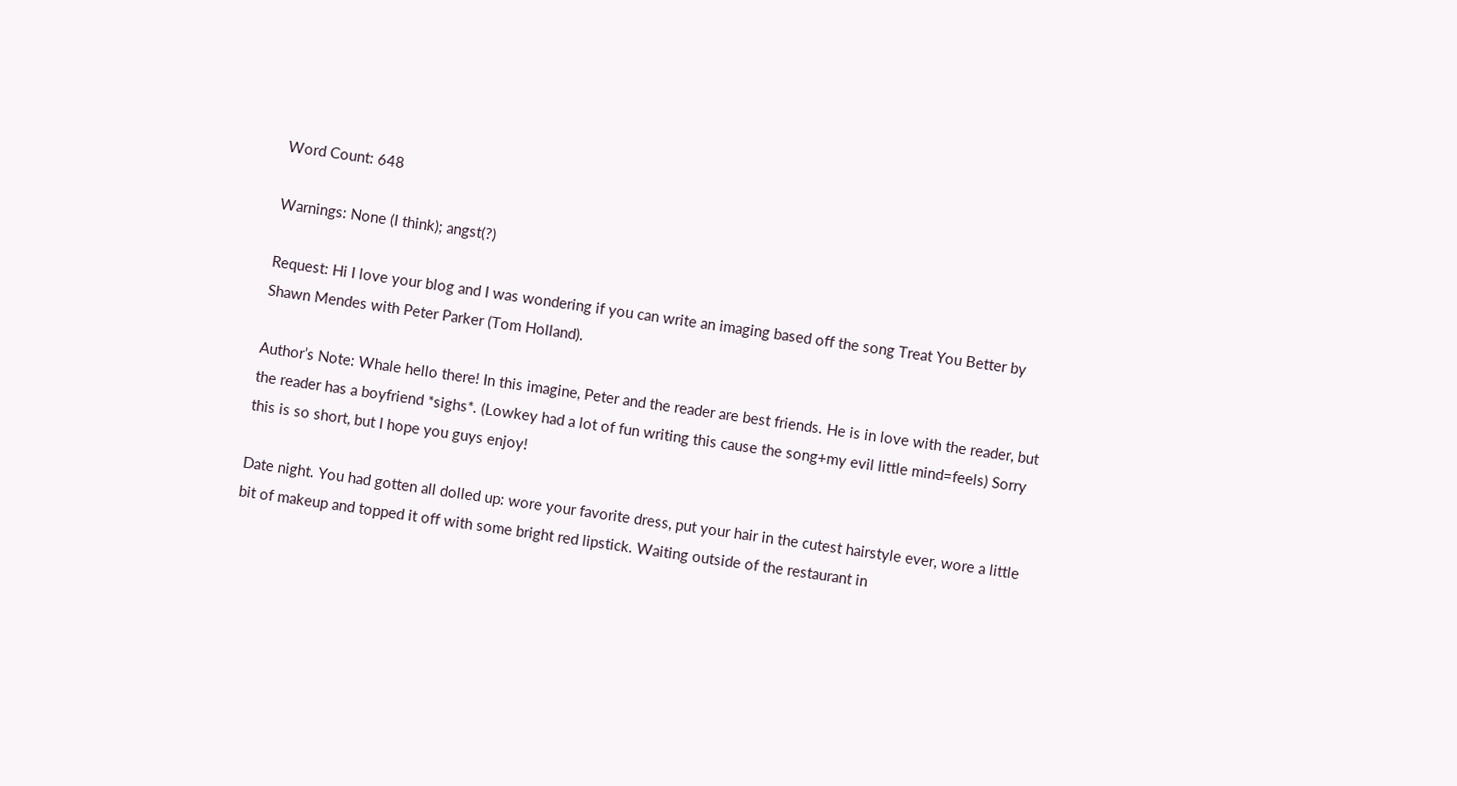Word Count: 648

Warnings: None (I think); angst(?)

Request: Hi I love your blog and I was wondering if you can write an imaging based off the song Treat You Better by Shawn Mendes with Peter Parker (Tom Holland).

Author’s Note: Whale hello there! In this imagine, Peter and the reader are best friends. He is in love with the reader, but the reader has a boyfriend *sighs*. (Lowkey had a lot of fun writing this cause the song+my evil little mind=feels) Sorry this is so short, but I hope you guys enjoy!

Date night. You had gotten all dolled up: wore your favorite dress, put your hair in the cutest hairstyle ever, wore a little bit of makeup and topped it off with some bright red lipstick. Waiting outside of the restaurant in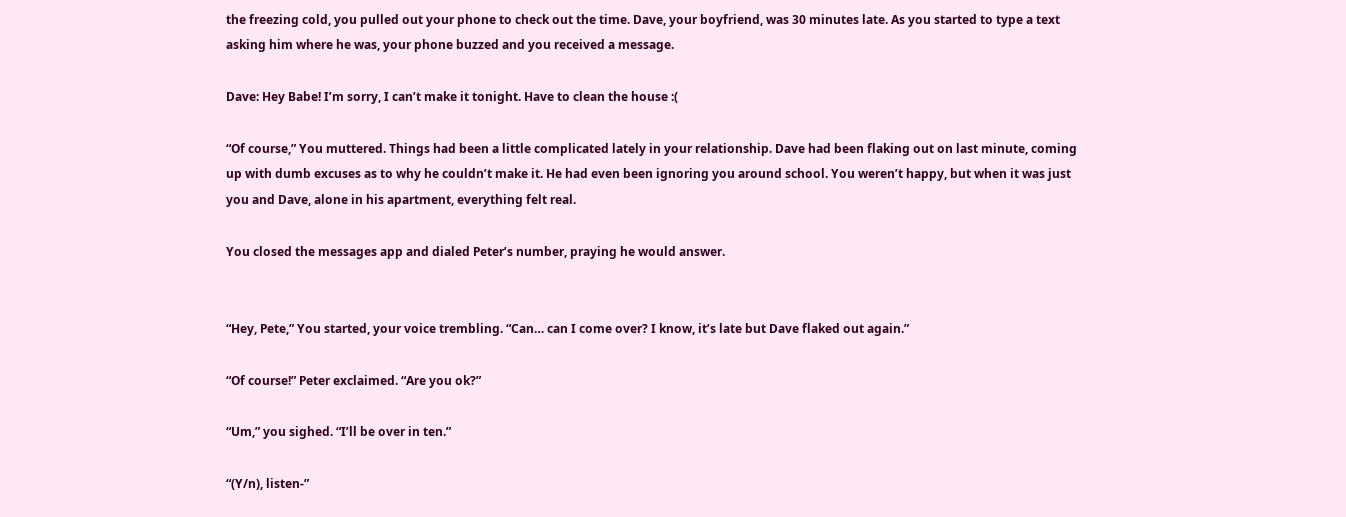the freezing cold, you pulled out your phone to check out the time. Dave, your boyfriend, was 30 minutes late. As you started to type a text asking him where he was, your phone buzzed and you received a message.

Dave: Hey Babe! I’m sorry, I can’t make it tonight. Have to clean the house :(

“Of course,” You muttered. Things had been a little complicated lately in your relationship. Dave had been flaking out on last minute, coming up with dumb excuses as to why he couldn’t make it. He had even been ignoring you around school. You weren’t happy, but when it was just you and Dave, alone in his apartment, everything felt real.

You closed the messages app and dialed Peter’s number, praying he would answer.


“Hey, Pete,” You started, your voice trembling. “Can… can I come over? I know, it’s late but Dave flaked out again.”

“Of course!” Peter exclaimed. “Are you ok?”

“Um,” you sighed. “I’ll be over in ten.”

“(Y/n), listen-”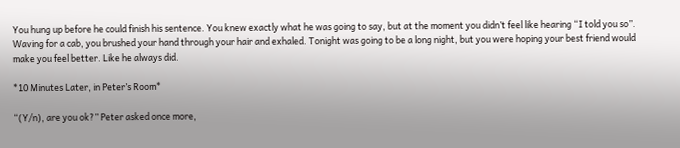You hung up before he could finish his sentence. You knew exactly what he was going to say, but at the moment you didn’t feel like hearing “I told you so”.  Waving for a cab, you brushed your hand through your hair and exhaled. Tonight was going to be a long night, but you were hoping your best friend would make you feel better. Like he always did.

*10 Minutes Later, in Peter’s Room*

“(Y/n), are you ok?” Peter asked once more,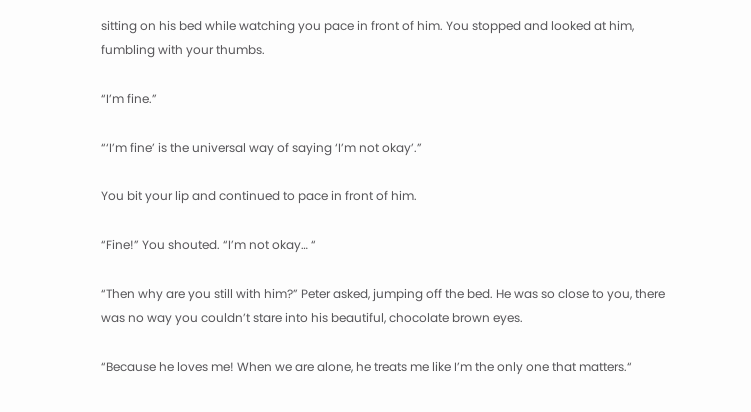sitting on his bed while watching you pace in front of him. You stopped and looked at him, fumbling with your thumbs.

“I’m fine.”

“‘I’m fine’ is the universal way of saying ‘I’m not okay’.”

You bit your lip and continued to pace in front of him.

“Fine!” You shouted. “I’m not okay… “

“Then why are you still with him?” Peter asked, jumping off the bed. He was so close to you, there was no way you couldn’t stare into his beautiful, chocolate brown eyes.

“Because he loves me! When we are alone, he treats me like I’m the only one that matters.“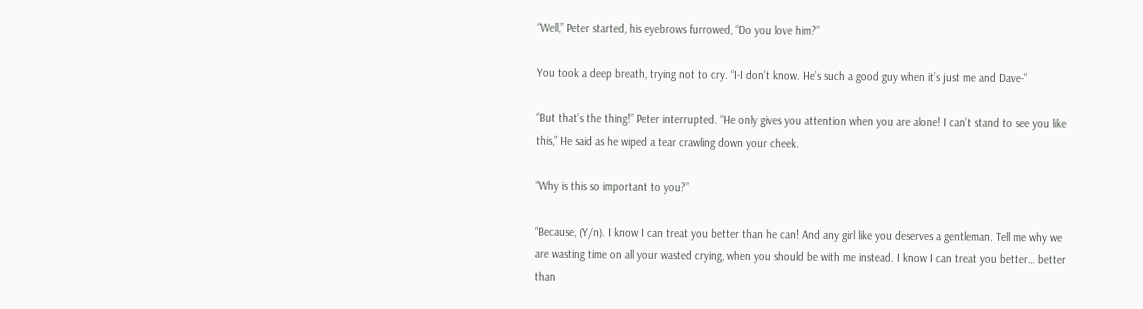“Well,” Peter started, his eyebrows furrowed, “Do you love him?”

You took a deep breath, trying not to cry. “I-I don’t know. He’s such a good guy when it’s just me and Dave-”

“But that’s the thing!” Peter interrupted. “He only gives you attention when you are alone! I can’t stand to see you like this,” He said as he wiped a tear crawling down your cheek.

“Why is this so important to you?”

“Because, (Y/n). I know I can treat you better than he can! And any girl like you deserves a gentleman. Tell me why we are wasting time on all your wasted crying, when you should be with me instead. I know I can treat you better… better than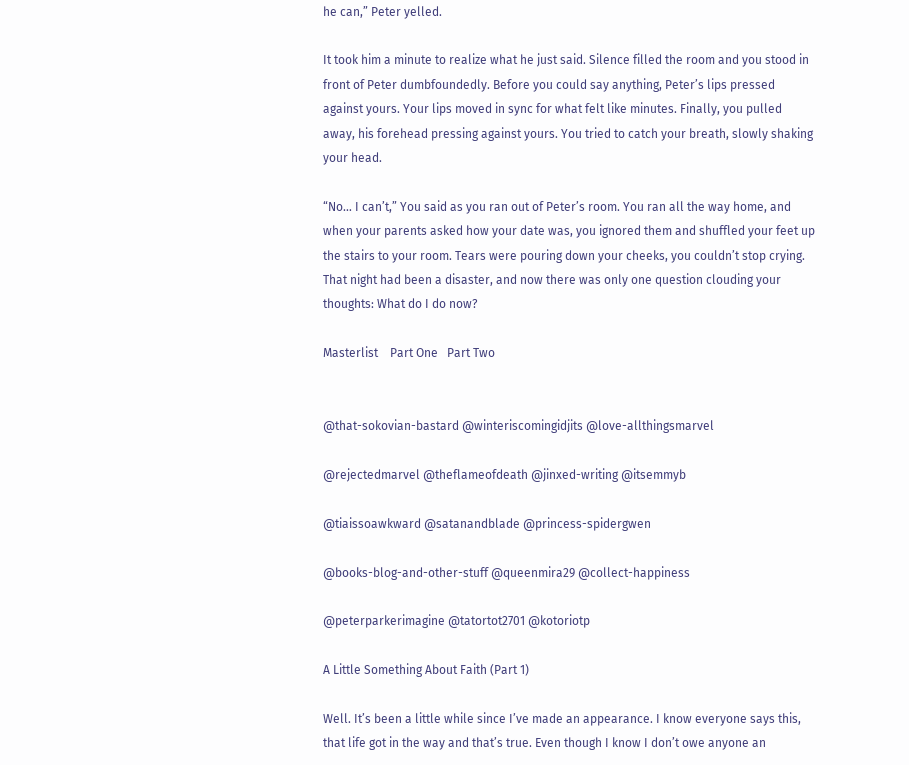he can,” Peter yelled.

It took him a minute to realize what he just said. Silence filled the room and you stood in front of Peter dumbfoundedly. Before you could say anything, Peter’s lips pressed against yours. Your lips moved in sync for what felt like minutes. Finally, you pulled away, his forehead pressing against yours. You tried to catch your breath, slowly shaking your head.

“No… I can’t,” You said as you ran out of Peter’s room. You ran all the way home, and when your parents asked how your date was, you ignored them and shuffled your feet up the stairs to your room. Tears were pouring down your cheeks, you couldn’t stop crying.  That night had been a disaster, and now there was only one question clouding your thoughts: What do I do now?

Masterlist    Part One   Part Two


@that-sokovian-bastard @winteriscomingidjits @love-allthingsmarvel

@rejectedmarvel @theflameofdeath @jinxed-writing @itsemmyb

@tiaissoawkward @satanandblade @princess-spidergwen

@books-blog-and-other-stuff @queenmira29 @collect-happiness

@peterparkerimagine @tatortot2701 @kotoriotp

A Little Something About Faith (Part 1)

Well. It’s been a little while since I’ve made an appearance. I know everyone says this, that life got in the way and that’s true. Even though I know I don’t owe anyone an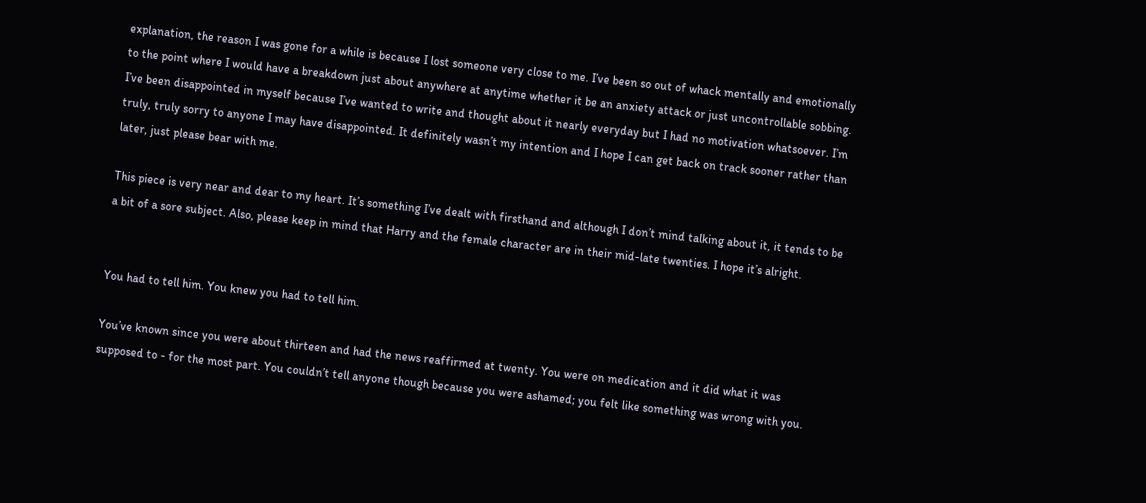explanation, the reason I was gone for a while is because I lost someone very close to me. I’ve been so out of whack mentally and emotionally to the point where I would have a breakdown just about anywhere at anytime whether it be an anxiety attack or just uncontrollable sobbing. I’ve been disappointed in myself because I’ve wanted to write and thought about it nearly everyday but I had no motivation whatsoever. I’m truly, truly sorry to anyone I may have disappointed. It definitely wasn’t my intention and I hope I can get back on track sooner rather than later, just please bear with me.

This piece is very near and dear to my heart. It’s something I’ve dealt with firsthand and although I don’t mind talking about it, it tends to be a bit of a sore subject. Also, please keep in mind that Harry and the female character are in their mid-late twenties. I hope it’s alright.


You had to tell him. You knew you had to tell him.

You’ve known since you were about thirteen and had the news reaffirmed at twenty. You were on medication and it did what it was supposed to - for the most part. You couldn’t tell anyone though because you were ashamed; you felt like something was wrong with you.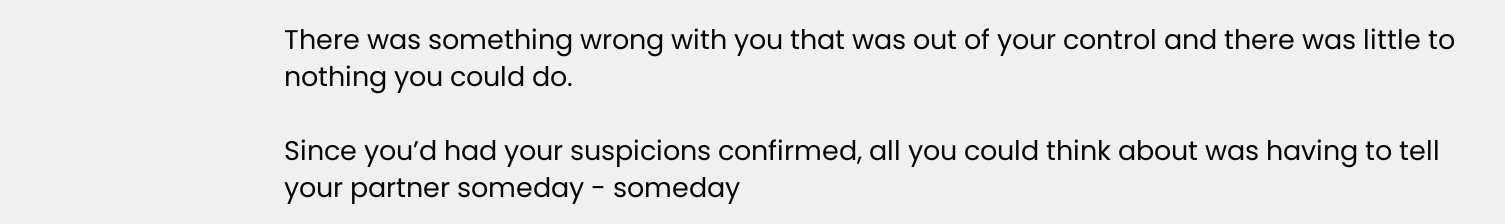There was something wrong with you that was out of your control and there was little to nothing you could do.

Since you’d had your suspicions confirmed, all you could think about was having to tell your partner someday - someday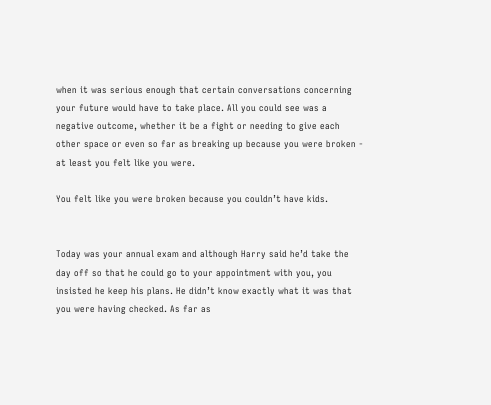when it was serious enough that certain conversations concerning your future would have to take place. All you could see was a negative outcome, whether it be a fight or needing to give each other space or even so far as breaking up because you were broken - at least you felt like you were.

You felt like you were broken because you couldn’t have kids.


Today was your annual exam and although Harry said he’d take the day off so that he could go to your appointment with you, you insisted he keep his plans. He didn’t know exactly what it was that you were having checked. As far as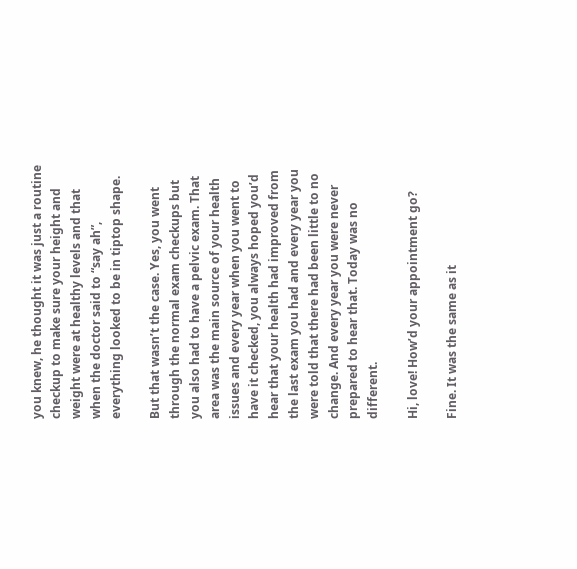you knew, he thought it was just a routine checkup to make sure your height and weight were at healthy levels and that when the doctor said to “say ah”, everything looked to be in tiptop shape.

But that wasn’t the case. Yes, you went through the normal exam checkups but you also had to have a pelvic exam. That area was the main source of your health issues and every year when you went to have it checked, you always hoped you’d hear that your health had improved from the last exam you had and every year you were told that there had been little to no change. And every year you were never prepared to hear that. Today was no different.

Hi, love! How’d your appointment go?

Fine. It was the same as it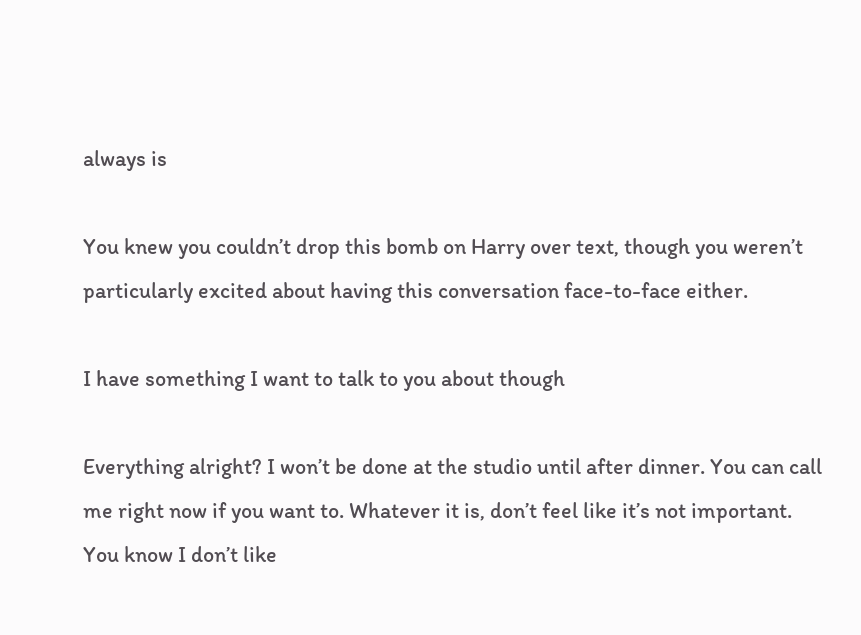always is

You knew you couldn’t drop this bomb on Harry over text, though you weren’t particularly excited about having this conversation face-to-face either.

I have something I want to talk to you about though

Everything alright? I won’t be done at the studio until after dinner. You can call me right now if you want to. Whatever it is, don’t feel like it’s not important. You know I don’t like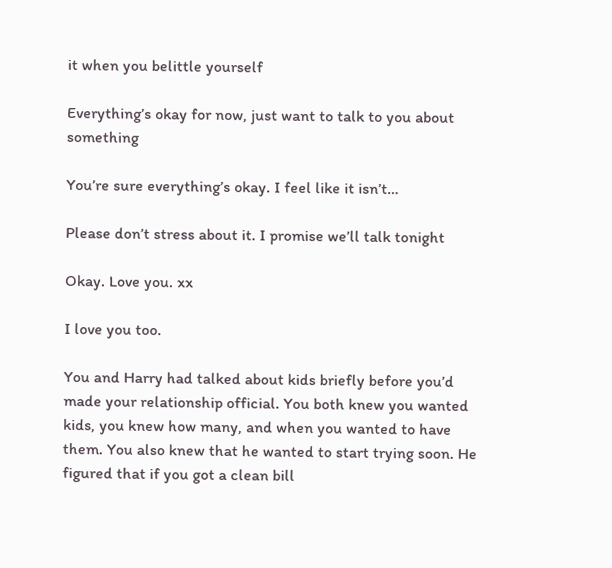it when you belittle yourself

Everything’s okay for now, just want to talk to you about something

You’re sure everything’s okay. I feel like it isn’t…

Please don’t stress about it. I promise we’ll talk tonight

Okay. Love you. xx

I love you too.

You and Harry had talked about kids briefly before you’d made your relationship official. You both knew you wanted kids, you knew how many, and when you wanted to have them. You also knew that he wanted to start trying soon. He figured that if you got a clean bill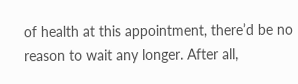of health at this appointment, there’d be no reason to wait any longer. After all,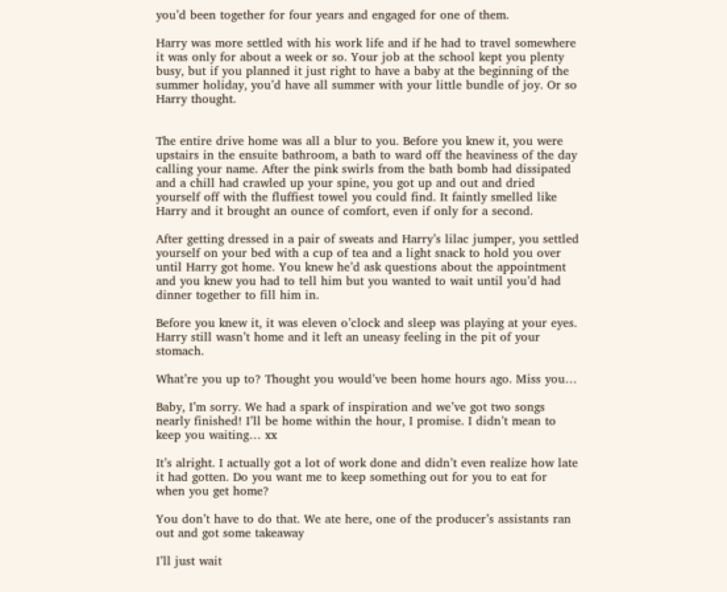you’d been together for four years and engaged for one of them.

Harry was more settled with his work life and if he had to travel somewhere it was only for about a week or so. Your job at the school kept you plenty busy, but if you planned it just right to have a baby at the beginning of the summer holiday, you’d have all summer with your little bundle of joy. Or so Harry thought.


The entire drive home was all a blur to you. Before you knew it, you were upstairs in the ensuite bathroom, a bath to ward off the heaviness of the day calling your name. After the pink swirls from the bath bomb had dissipated and a chill had crawled up your spine, you got up and out and dried yourself off with the fluffiest towel you could find. It faintly smelled like Harry and it brought an ounce of comfort, even if only for a second.

After getting dressed in a pair of sweats and Harry’s lilac jumper, you settled yourself on your bed with a cup of tea and a light snack to hold you over until Harry got home. You knew he’d ask questions about the appointment and you knew you had to tell him but you wanted to wait until you’d had dinner together to fill him in.

Before you knew it, it was eleven o’clock and sleep was playing at your eyes. Harry still wasn’t home and it left an uneasy feeling in the pit of your stomach.

What’re you up to? Thought you would’ve been home hours ago. Miss you…

Baby, I’m sorry. We had a spark of inspiration and we’ve got two songs nearly finished! I’ll be home within the hour, I promise. I didn’t mean to keep you waiting… xx

It’s alright. I actually got a lot of work done and didn’t even realize how late it had gotten. Do you want me to keep something out for you to eat for when you get home?

You don’t have to do that. We ate here, one of the producer’s assistants ran out and got some takeaway

I’ll just wait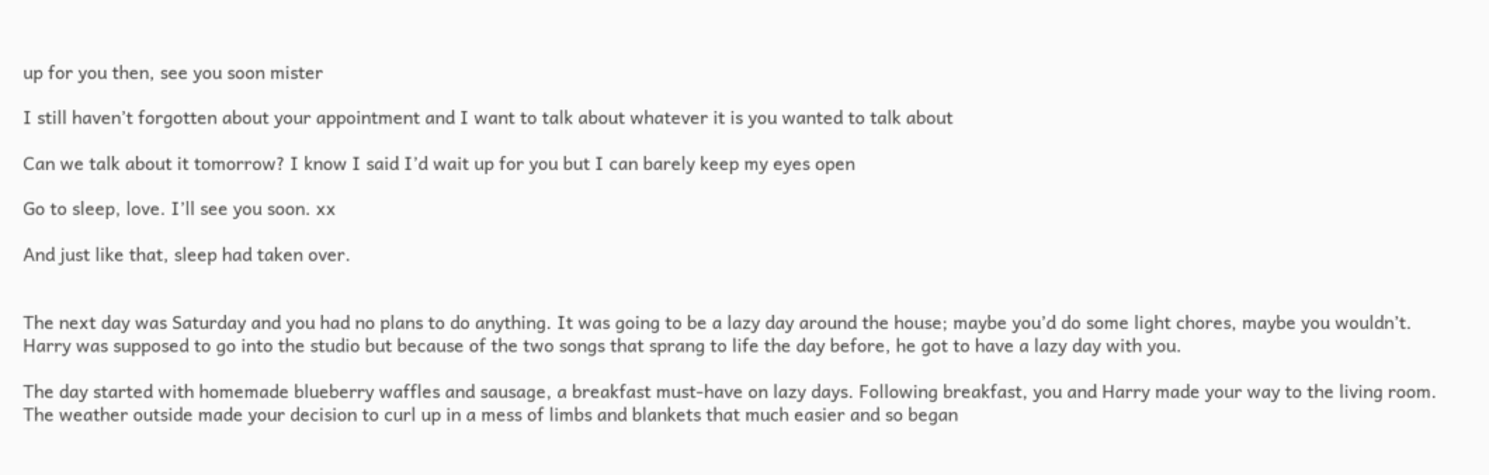up for you then, see you soon mister

I still haven’t forgotten about your appointment and I want to talk about whatever it is you wanted to talk about

Can we talk about it tomorrow? I know I said I’d wait up for you but I can barely keep my eyes open

Go to sleep, love. I’ll see you soon. xx

And just like that, sleep had taken over.


The next day was Saturday and you had no plans to do anything. It was going to be a lazy day around the house; maybe you’d do some light chores, maybe you wouldn’t. Harry was supposed to go into the studio but because of the two songs that sprang to life the day before, he got to have a lazy day with you.

The day started with homemade blueberry waffles and sausage, a breakfast must-have on lazy days. Following breakfast, you and Harry made your way to the living room. The weather outside made your decision to curl up in a mess of limbs and blankets that much easier and so began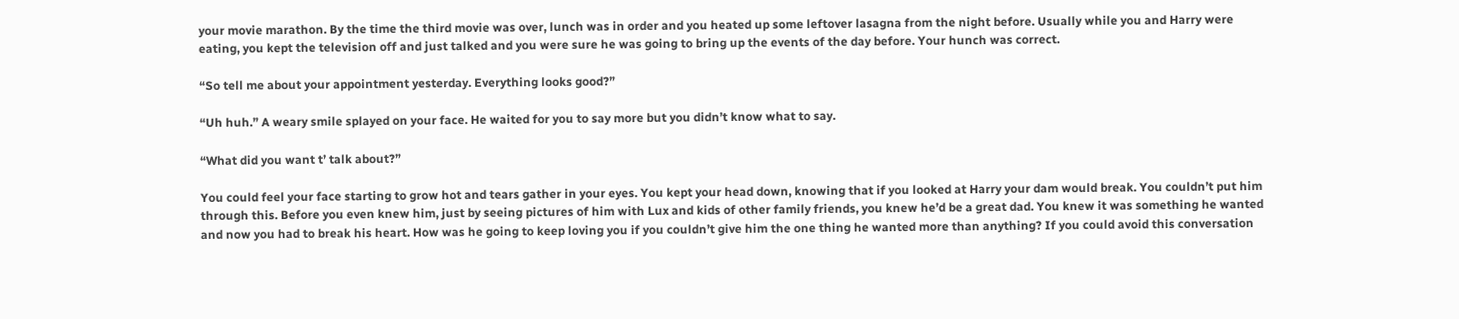your movie marathon. By the time the third movie was over, lunch was in order and you heated up some leftover lasagna from the night before. Usually while you and Harry were eating, you kept the television off and just talked and you were sure he was going to bring up the events of the day before. Your hunch was correct.

“So tell me about your appointment yesterday. Everything looks good?”

“Uh huh.” A weary smile splayed on your face. He waited for you to say more but you didn’t know what to say.

“What did you want t’ talk about?”

You could feel your face starting to grow hot and tears gather in your eyes. You kept your head down, knowing that if you looked at Harry your dam would break. You couldn’t put him through this. Before you even knew him, just by seeing pictures of him with Lux and kids of other family friends, you knew he’d be a great dad. You knew it was something he wanted and now you had to break his heart. How was he going to keep loving you if you couldn’t give him the one thing he wanted more than anything? If you could avoid this conversation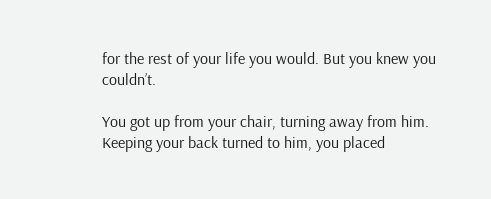for the rest of your life you would. But you knew you couldn’t.

You got up from your chair, turning away from him. Keeping your back turned to him, you placed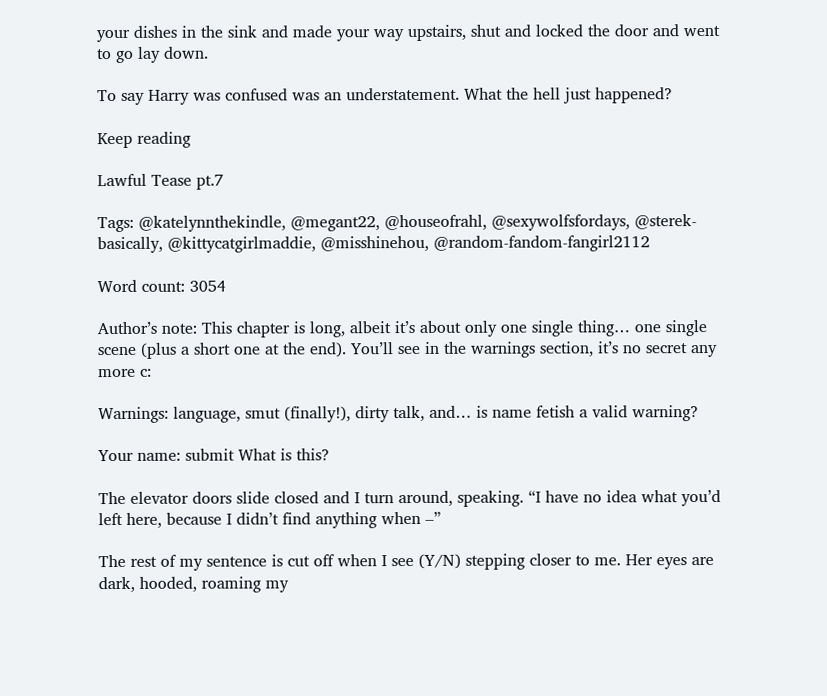your dishes in the sink and made your way upstairs, shut and locked the door and went to go lay down.

To say Harry was confused was an understatement. What the hell just happened?

Keep reading

Lawful Tease pt.7

Tags: @katelynnthekindle, @megant22, @houseofrahl, @sexywolfsfordays, @sterek-basically, @kittycatgirlmaddie, @misshinehou, @random-fandom-fangirl2112

Word count: 3054

Author’s note: This chapter is long, albeit it’s about only one single thing… one single scene (plus a short one at the end). You’ll see in the warnings section, it’s no secret any more c:

Warnings: language, smut (finally!), dirty talk, and… is name fetish a valid warning?

Your name: submit What is this?

The elevator doors slide closed and I turn around, speaking. “I have no idea what you’d left here, because I didn’t find anything when –”

The rest of my sentence is cut off when I see (Y/N) stepping closer to me. Her eyes are dark, hooded, roaming my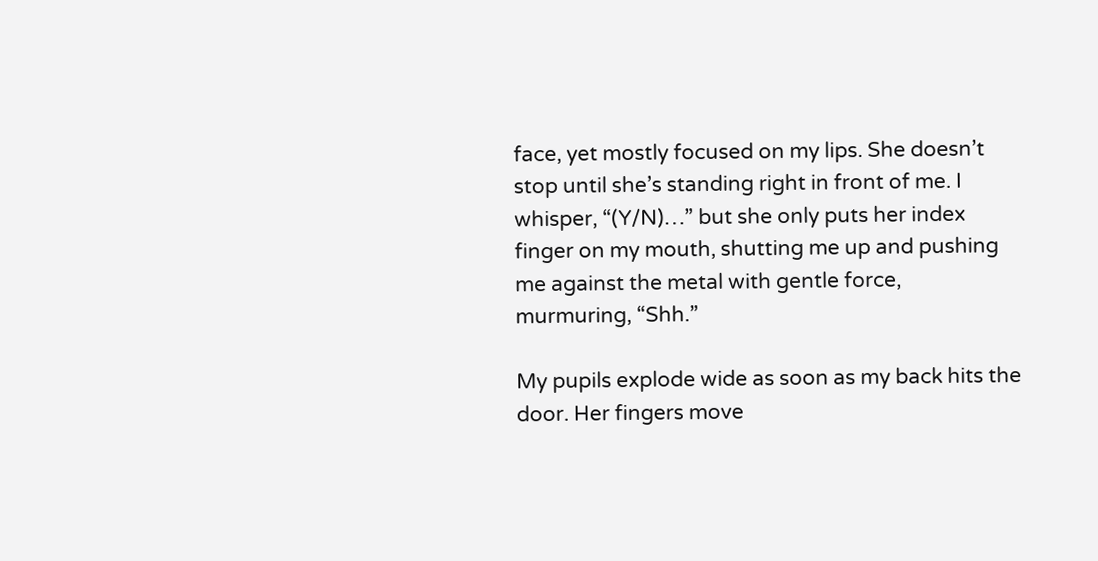face, yet mostly focused on my lips. She doesn’t stop until she’s standing right in front of me. I whisper, “(Y/N)…” but she only puts her index finger on my mouth, shutting me up and pushing me against the metal with gentle force, murmuring, “Shh.”

My pupils explode wide as soon as my back hits the door. Her fingers move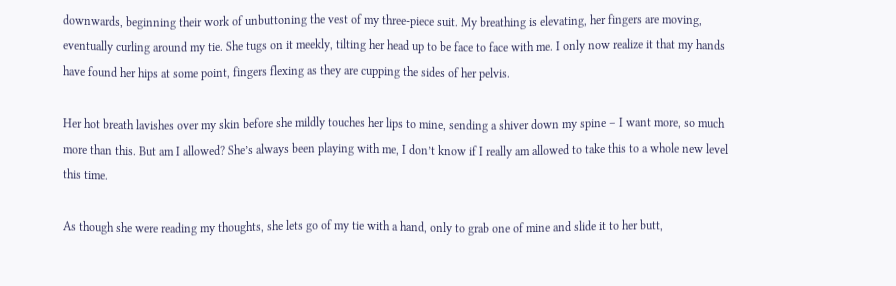downwards, beginning their work of unbuttoning the vest of my three-piece suit. My breathing is elevating, her fingers are moving, eventually curling around my tie. She tugs on it meekly, tilting her head up to be face to face with me. I only now realize it that my hands have found her hips at some point, fingers flexing as they are cupping the sides of her pelvis.

Her hot breath lavishes over my skin before she mildly touches her lips to mine, sending a shiver down my spine – I want more, so much more than this. But am I allowed? She’s always been playing with me, I don’t know if I really am allowed to take this to a whole new level this time.

As though she were reading my thoughts, she lets go of my tie with a hand, only to grab one of mine and slide it to her butt,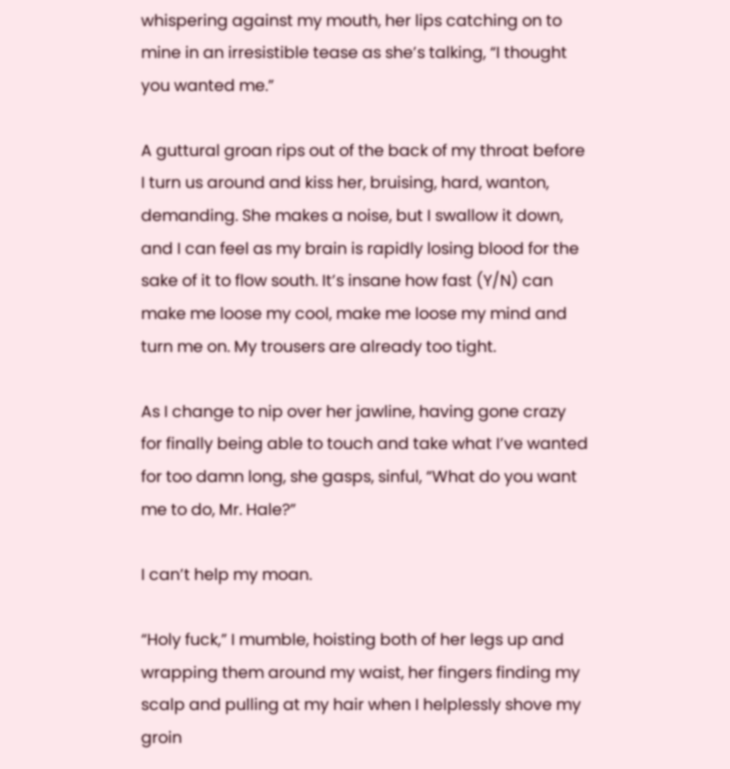whispering against my mouth, her lips catching on to mine in an irresistible tease as she’s talking, “I thought you wanted me.”

A guttural groan rips out of the back of my throat before I turn us around and kiss her, bruising, hard, wanton, demanding. She makes a noise, but I swallow it down, and I can feel as my brain is rapidly losing blood for the sake of it to flow south. It’s insane how fast (Y/N) can make me loose my cool, make me loose my mind and turn me on. My trousers are already too tight.

As I change to nip over her jawline, having gone crazy for finally being able to touch and take what I’ve wanted for too damn long, she gasps, sinful, “What do you want me to do, Mr. Hale?”

I can’t help my moan.

“Holy fuck,” I mumble, hoisting both of her legs up and wrapping them around my waist, her fingers finding my scalp and pulling at my hair when I helplessly shove my groin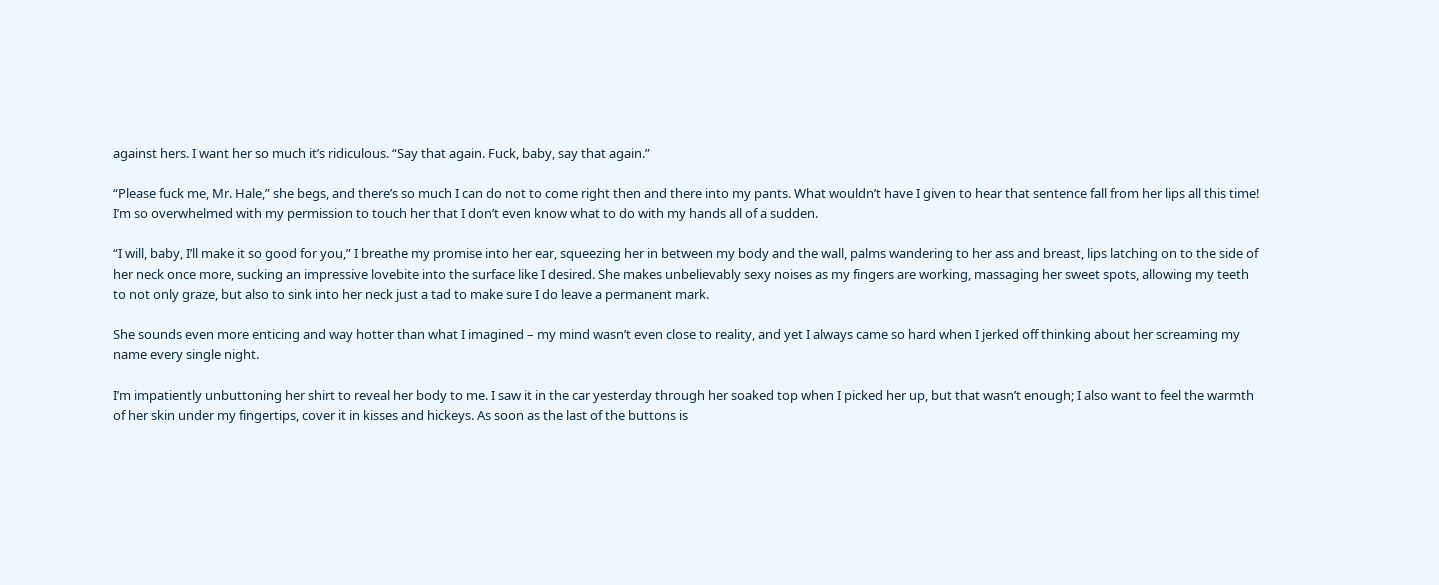against hers. I want her so much it’s ridiculous. “Say that again. Fuck, baby, say that again.”

“Please fuck me, Mr. Hale,” she begs, and there’s so much I can do not to come right then and there into my pants. What wouldn’t have I given to hear that sentence fall from her lips all this time! I’m so overwhelmed with my permission to touch her that I don’t even know what to do with my hands all of a sudden.

“I will, baby, I’ll make it so good for you,” I breathe my promise into her ear, squeezing her in between my body and the wall, palms wandering to her ass and breast, lips latching on to the side of her neck once more, sucking an impressive lovebite into the surface like I desired. She makes unbelievably sexy noises as my fingers are working, massaging her sweet spots, allowing my teeth to not only graze, but also to sink into her neck just a tad to make sure I do leave a permanent mark.

She sounds even more enticing and way hotter than what I imagined – my mind wasn’t even close to reality, and yet I always came so hard when I jerked off thinking about her screaming my name every single night.

I’m impatiently unbuttoning her shirt to reveal her body to me. I saw it in the car yesterday through her soaked top when I picked her up, but that wasn’t enough; I also want to feel the warmth of her skin under my fingertips, cover it in kisses and hickeys. As soon as the last of the buttons is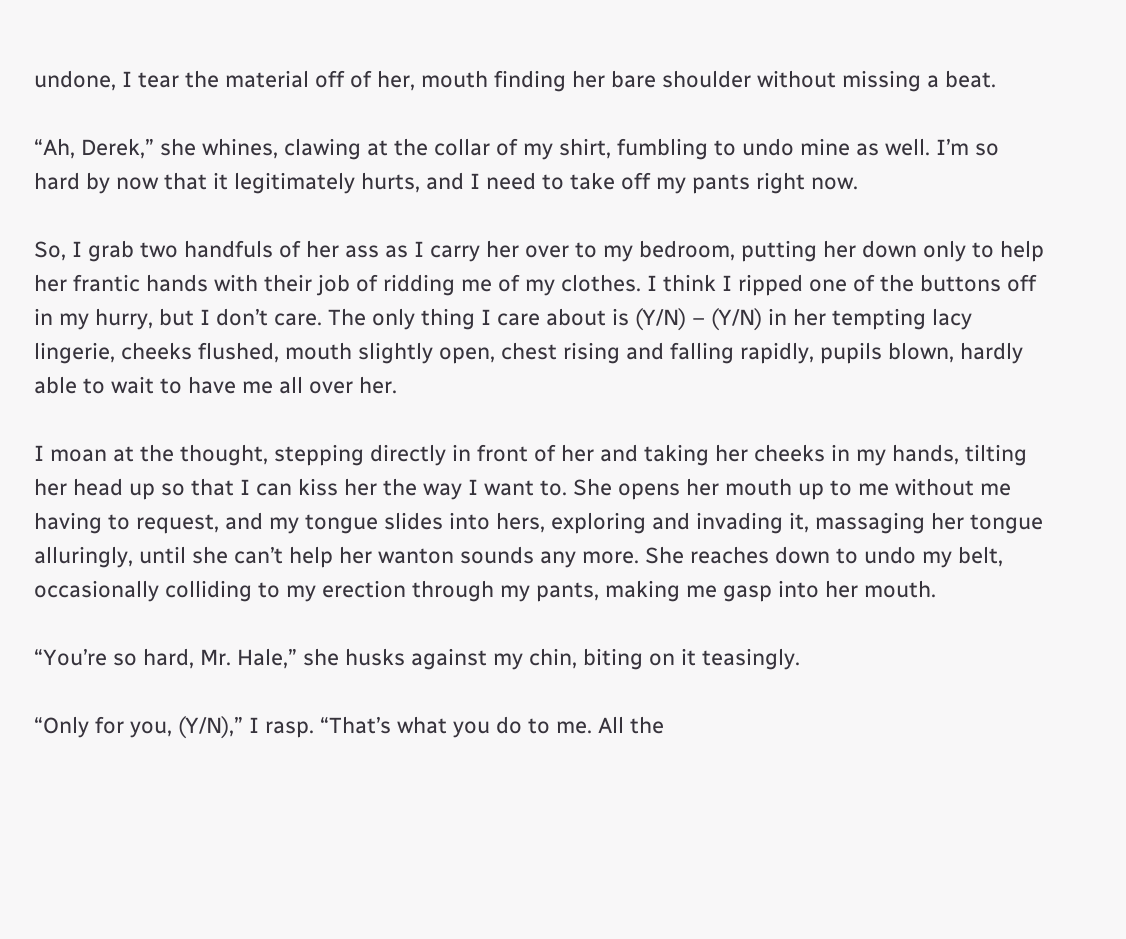undone, I tear the material off of her, mouth finding her bare shoulder without missing a beat.

“Ah, Derek,” she whines, clawing at the collar of my shirt, fumbling to undo mine as well. I’m so hard by now that it legitimately hurts, and I need to take off my pants right now.

So, I grab two handfuls of her ass as I carry her over to my bedroom, putting her down only to help her frantic hands with their job of ridding me of my clothes. I think I ripped one of the buttons off in my hurry, but I don’t care. The only thing I care about is (Y/N) – (Y/N) in her tempting lacy lingerie, cheeks flushed, mouth slightly open, chest rising and falling rapidly, pupils blown, hardly able to wait to have me all over her.

I moan at the thought, stepping directly in front of her and taking her cheeks in my hands, tilting her head up so that I can kiss her the way I want to. She opens her mouth up to me without me having to request, and my tongue slides into hers, exploring and invading it, massaging her tongue alluringly, until she can’t help her wanton sounds any more. She reaches down to undo my belt, occasionally colliding to my erection through my pants, making me gasp into her mouth.

“You’re so hard, Mr. Hale,” she husks against my chin, biting on it teasingly.

“Only for you, (Y/N),” I rasp. “That’s what you do to me. All the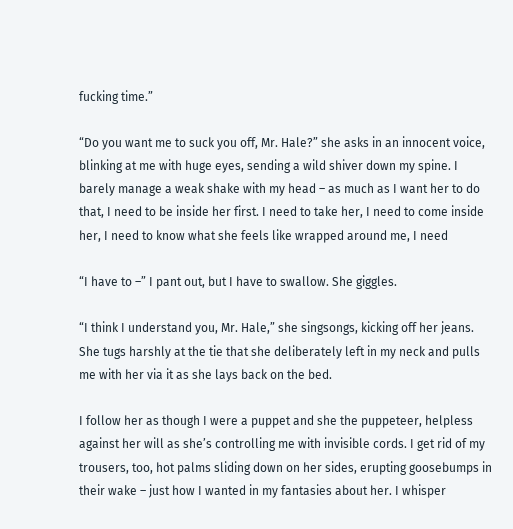fucking time.”

“Do you want me to suck you off, Mr. Hale?” she asks in an innocent voice, blinking at me with huge eyes, sending a wild shiver down my spine. I barely manage a weak shake with my head – as much as I want her to do that, I need to be inside her first. I need to take her, I need to come inside her, I need to know what she feels like wrapped around me, I need

“I have to –” I pant out, but I have to swallow. She giggles.

“I think I understand you, Mr. Hale,” she singsongs, kicking off her jeans. She tugs harshly at the tie that she deliberately left in my neck and pulls me with her via it as she lays back on the bed.

I follow her as though I were a puppet and she the puppeteer, helpless against her will as she’s controlling me with invisible cords. I get rid of my trousers, too, hot palms sliding down on her sides, erupting goosebumps in their wake – just how I wanted in my fantasies about her. I whisper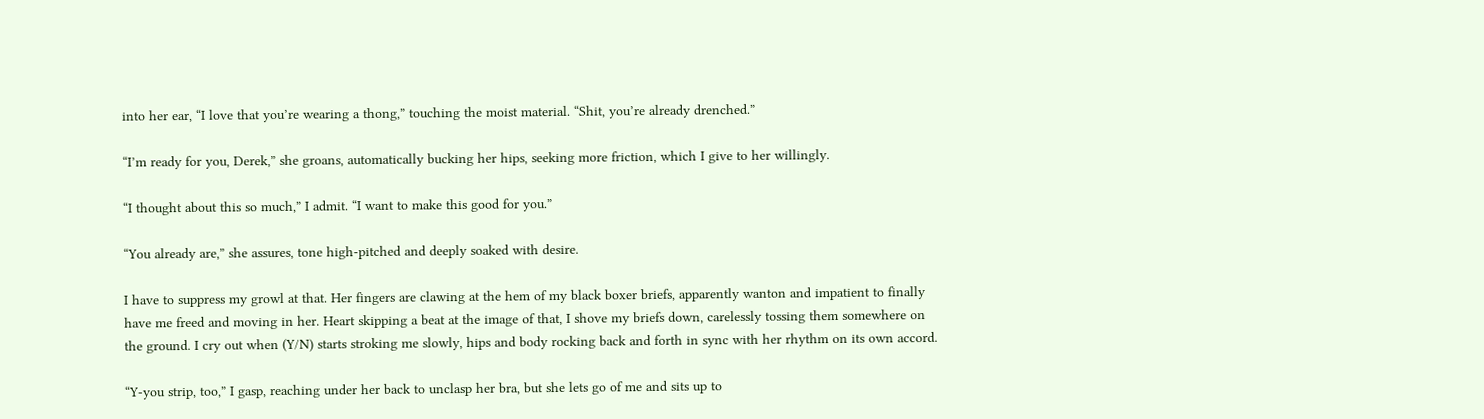into her ear, “I love that you’re wearing a thong,” touching the moist material. “Shit, you’re already drenched.”

“I’m ready for you, Derek,” she groans, automatically bucking her hips, seeking more friction, which I give to her willingly.

“I thought about this so much,” I admit. “I want to make this good for you.”

“You already are,” she assures, tone high-pitched and deeply soaked with desire.

I have to suppress my growl at that. Her fingers are clawing at the hem of my black boxer briefs, apparently wanton and impatient to finally have me freed and moving in her. Heart skipping a beat at the image of that, I shove my briefs down, carelessly tossing them somewhere on the ground. I cry out when (Y/N) starts stroking me slowly, hips and body rocking back and forth in sync with her rhythm on its own accord.

“Y-you strip, too,” I gasp, reaching under her back to unclasp her bra, but she lets go of me and sits up to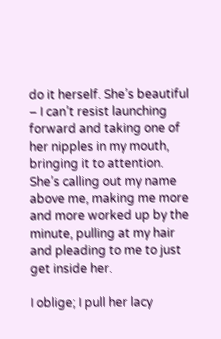do it herself. She’s beautiful – I can’t resist launching forward and taking one of her nipples in my mouth, bringing it to attention. She’s calling out my name above me, making me more and more worked up by the minute, pulling at my hair and pleading to me to just get inside her.

I oblige; I pull her lacy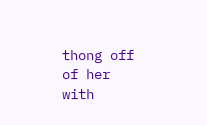thong off of her with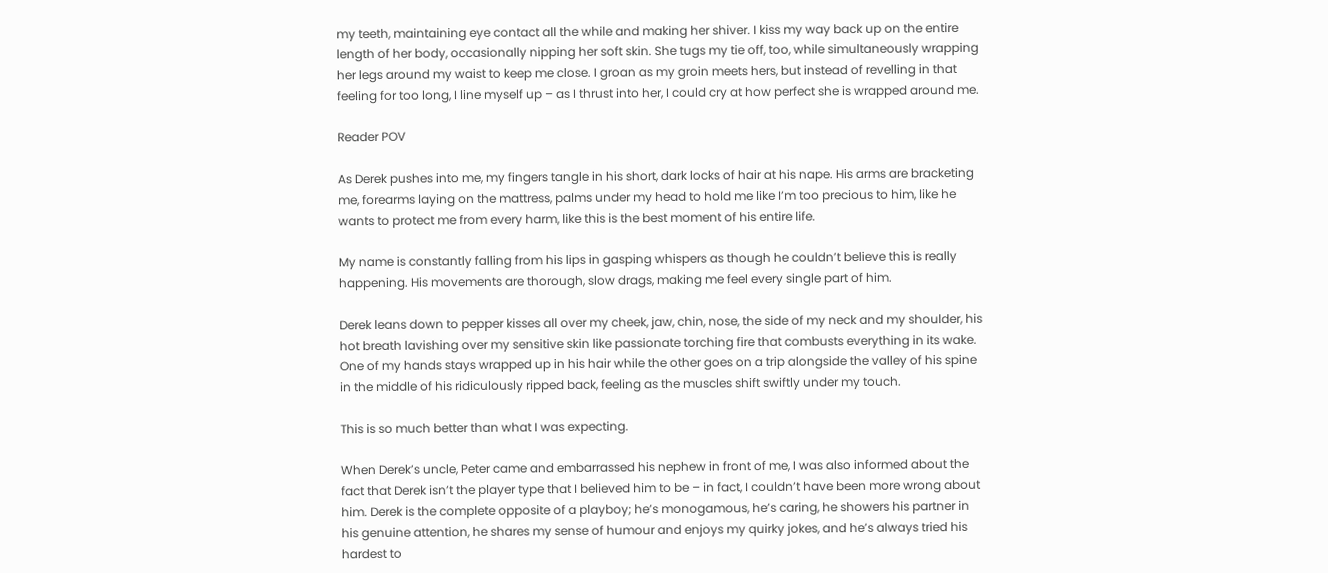my teeth, maintaining eye contact all the while and making her shiver. I kiss my way back up on the entire length of her body, occasionally nipping her soft skin. She tugs my tie off, too, while simultaneously wrapping her legs around my waist to keep me close. I groan as my groin meets hers, but instead of revelling in that feeling for too long, I line myself up – as I thrust into her, I could cry at how perfect she is wrapped around me.

Reader POV

As Derek pushes into me, my fingers tangle in his short, dark locks of hair at his nape. His arms are bracketing me, forearms laying on the mattress, palms under my head to hold me like I’m too precious to him, like he wants to protect me from every harm, like this is the best moment of his entire life.

My name is constantly falling from his lips in gasping whispers as though he couldn’t believe this is really happening. His movements are thorough, slow drags, making me feel every single part of him.

Derek leans down to pepper kisses all over my cheek, jaw, chin, nose, the side of my neck and my shoulder, his hot breath lavishing over my sensitive skin like passionate torching fire that combusts everything in its wake. One of my hands stays wrapped up in his hair while the other goes on a trip alongside the valley of his spine in the middle of his ridiculously ripped back, feeling as the muscles shift swiftly under my touch.

This is so much better than what I was expecting.

When Derek’s uncle, Peter came and embarrassed his nephew in front of me, I was also informed about the fact that Derek isn’t the player type that I believed him to be – in fact, I couldn’t have been more wrong about him. Derek is the complete opposite of a playboy; he’s monogamous, he’s caring, he showers his partner in his genuine attention, he shares my sense of humour and enjoys my quirky jokes, and he’s always tried his hardest to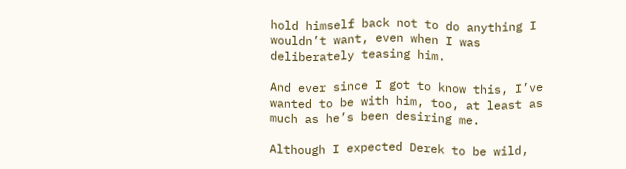hold himself back not to do anything I wouldn’t want, even when I was deliberately teasing him.

And ever since I got to know this, I’ve wanted to be with him, too, at least as much as he’s been desiring me.

Although I expected Derek to be wild,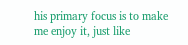his primary focus is to make me enjoy it, just like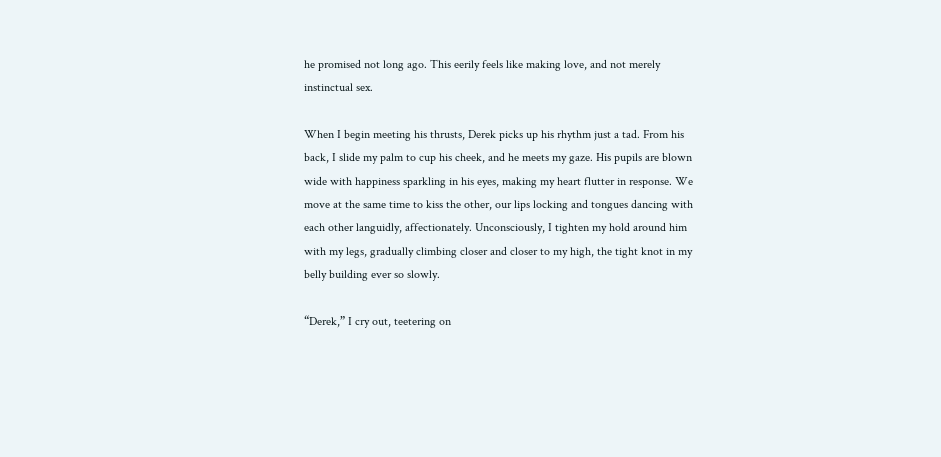he promised not long ago. This eerily feels like making love, and not merely instinctual sex.

When I begin meeting his thrusts, Derek picks up his rhythm just a tad. From his back, I slide my palm to cup his cheek, and he meets my gaze. His pupils are blown wide with happiness sparkling in his eyes, making my heart flutter in response. We move at the same time to kiss the other, our lips locking and tongues dancing with each other languidly, affectionately. Unconsciously, I tighten my hold around him with my legs, gradually climbing closer and closer to my high, the tight knot in my belly building ever so slowly.

“Derek,” I cry out, teetering on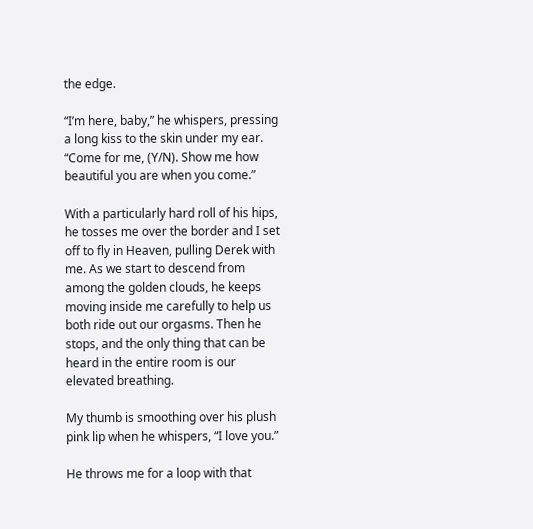the edge.

“I’m here, baby,” he whispers, pressing a long kiss to the skin under my ear. “Come for me, (Y/N). Show me how beautiful you are when you come.”

With a particularly hard roll of his hips, he tosses me over the border and I set off to fly in Heaven, pulling Derek with me. As we start to descend from among the golden clouds, he keeps moving inside me carefully to help us both ride out our orgasms. Then he stops, and the only thing that can be heard in the entire room is our elevated breathing.

My thumb is smoothing over his plush pink lip when he whispers, “I love you.”

He throws me for a loop with that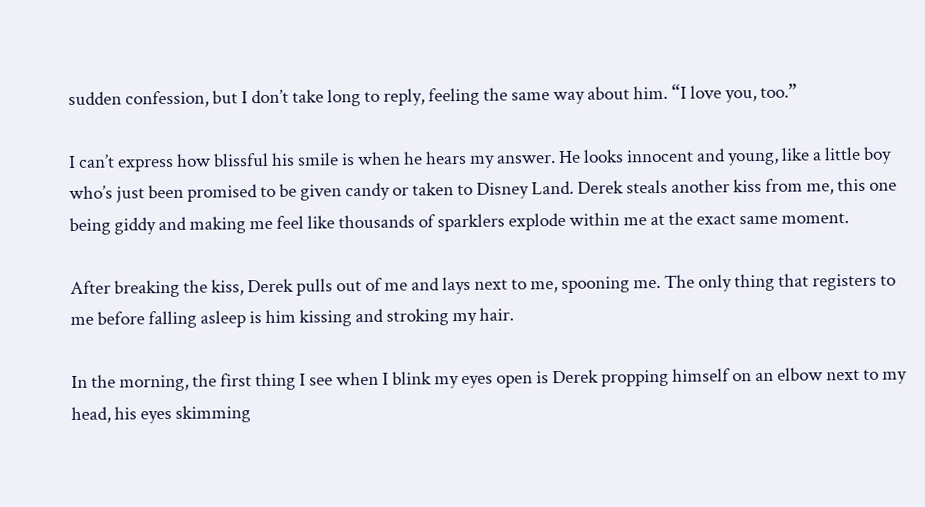sudden confession, but I don’t take long to reply, feeling the same way about him. “I love you, too.”

I can’t express how blissful his smile is when he hears my answer. He looks innocent and young, like a little boy who’s just been promised to be given candy or taken to Disney Land. Derek steals another kiss from me, this one being giddy and making me feel like thousands of sparklers explode within me at the exact same moment.

After breaking the kiss, Derek pulls out of me and lays next to me, spooning me. The only thing that registers to me before falling asleep is him kissing and stroking my hair.

In the morning, the first thing I see when I blink my eyes open is Derek propping himself on an elbow next to my head, his eyes skimming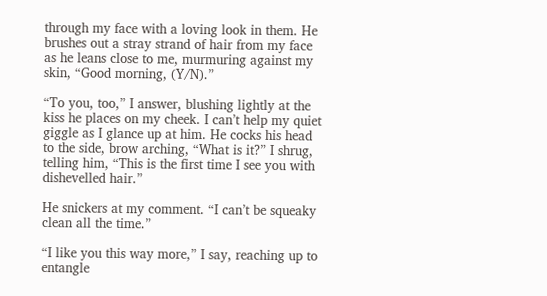through my face with a loving look in them. He brushes out a stray strand of hair from my face as he leans close to me, murmuring against my skin, “Good morning, (Y/N).”

“To you, too,” I answer, blushing lightly at the kiss he places on my cheek. I can’t help my quiet giggle as I glance up at him. He cocks his head to the side, brow arching, “What is it?” I shrug, telling him, “This is the first time I see you with dishevelled hair.”

He snickers at my comment. “I can’t be squeaky clean all the time.”

“I like you this way more,” I say, reaching up to entangle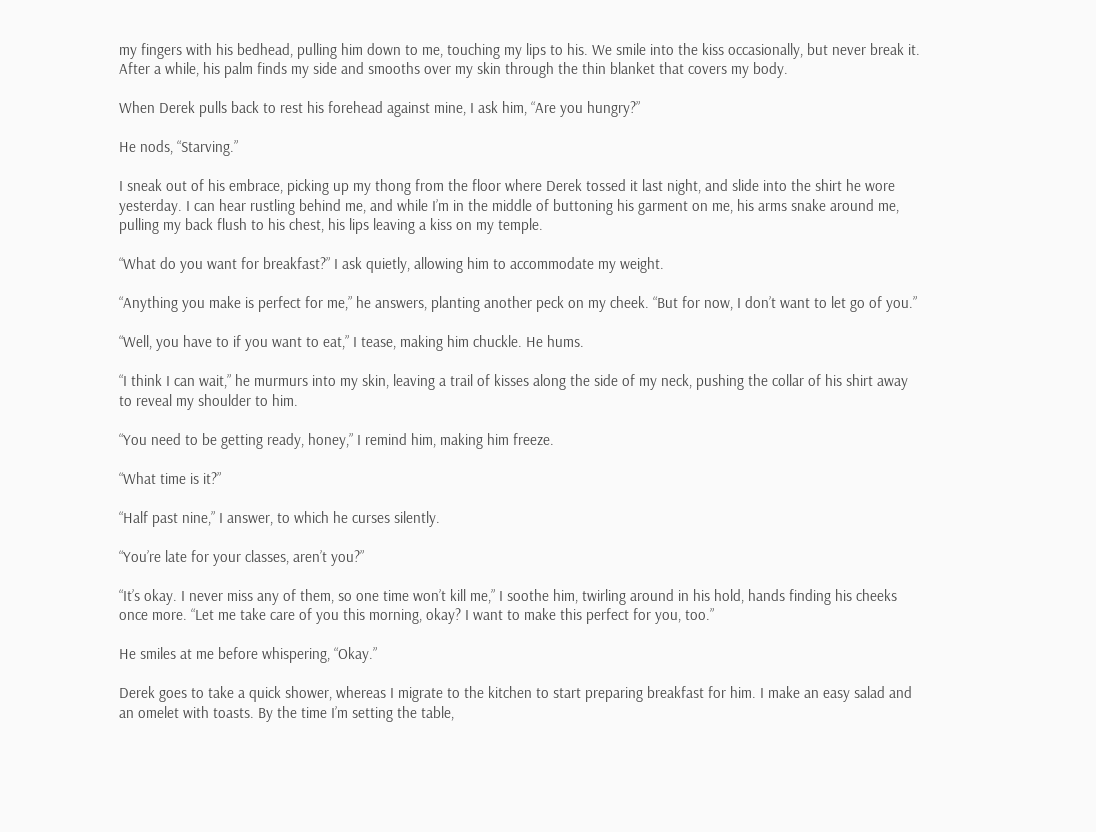my fingers with his bedhead, pulling him down to me, touching my lips to his. We smile into the kiss occasionally, but never break it. After a while, his palm finds my side and smooths over my skin through the thin blanket that covers my body.

When Derek pulls back to rest his forehead against mine, I ask him, “Are you hungry?”

He nods, “Starving.”

I sneak out of his embrace, picking up my thong from the floor where Derek tossed it last night, and slide into the shirt he wore yesterday. I can hear rustling behind me, and while I’m in the middle of buttoning his garment on me, his arms snake around me, pulling my back flush to his chest, his lips leaving a kiss on my temple.

“What do you want for breakfast?” I ask quietly, allowing him to accommodate my weight.

“Anything you make is perfect for me,” he answers, planting another peck on my cheek. “But for now, I don’t want to let go of you.”

“Well, you have to if you want to eat,” I tease, making him chuckle. He hums.

“I think I can wait,” he murmurs into my skin, leaving a trail of kisses along the side of my neck, pushing the collar of his shirt away to reveal my shoulder to him.

“You need to be getting ready, honey,” I remind him, making him freeze.

“What time is it?”

“Half past nine,” I answer, to which he curses silently.

“You’re late for your classes, aren’t you?”

“It’s okay. I never miss any of them, so one time won’t kill me,” I soothe him, twirling around in his hold, hands finding his cheeks once more. “Let me take care of you this morning, okay? I want to make this perfect for you, too.”

He smiles at me before whispering, “Okay.”

Derek goes to take a quick shower, whereas I migrate to the kitchen to start preparing breakfast for him. I make an easy salad and an omelet with toasts. By the time I’m setting the table,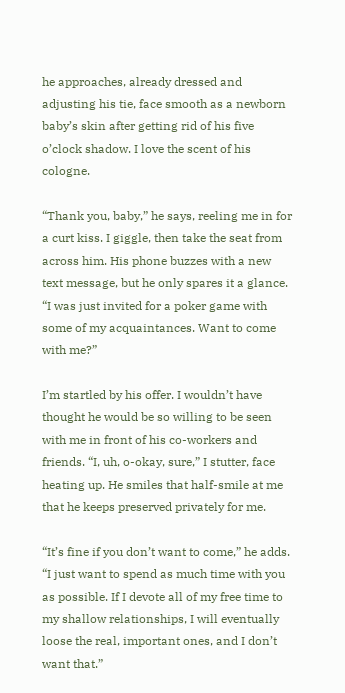he approaches, already dressed and adjusting his tie, face smooth as a newborn baby’s skin after getting rid of his five o’clock shadow. I love the scent of his cologne.

“Thank you, baby,” he says, reeling me in for a curt kiss. I giggle, then take the seat from across him. His phone buzzes with a new text message, but he only spares it a glance. “I was just invited for a poker game with some of my acquaintances. Want to come with me?”

I’m startled by his offer. I wouldn’t have thought he would be so willing to be seen with me in front of his co-workers and friends. “I, uh, o-okay, sure,” I stutter, face heating up. He smiles that half-smile at me that he keeps preserved privately for me.

“It’s fine if you don’t want to come,” he adds. “I just want to spend as much time with you as possible. If I devote all of my free time to my shallow relationships, I will eventually loose the real, important ones, and I don’t want that.”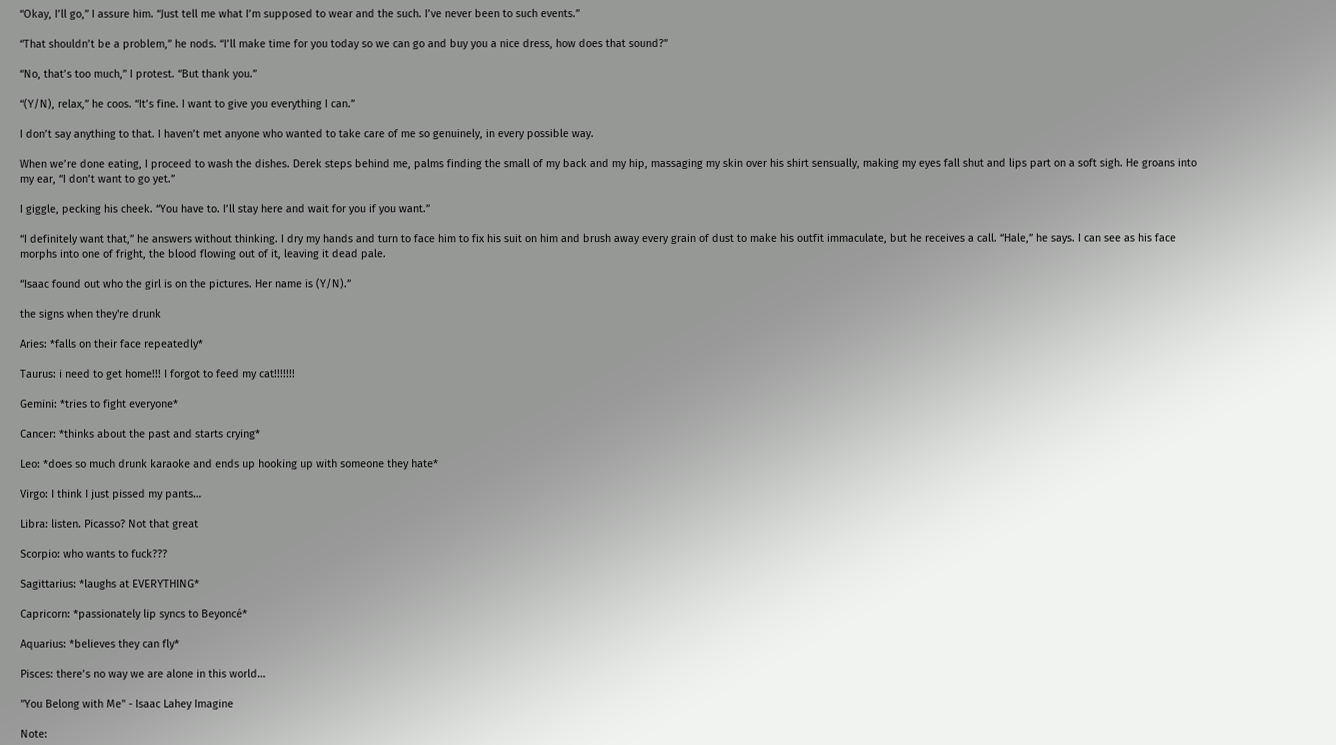“Okay, I’ll go,” I assure him. “Just tell me what I’m supposed to wear and the such. I’ve never been to such events.”

“That shouldn’t be a problem,” he nods. “I’ll make time for you today so we can go and buy you a nice dress, how does that sound?”

“No, that’s too much,” I protest. “But thank you.”

“(Y/N), relax,” he coos. “It’s fine. I want to give you everything I can.”

I don’t say anything to that. I haven’t met anyone who wanted to take care of me so genuinely, in every possible way.

When we’re done eating, I proceed to wash the dishes. Derek steps behind me, palms finding the small of my back and my hip, massaging my skin over his shirt sensually, making my eyes fall shut and lips part on a soft sigh. He groans into my ear, “I don’t want to go yet.”

I giggle, pecking his cheek. “You have to. I’ll stay here and wait for you if you want.”

“I definitely want that,” he answers without thinking. I dry my hands and turn to face him to fix his suit on him and brush away every grain of dust to make his outfit immaculate, but he receives a call. “Hale,” he says. I can see as his face morphs into one of fright, the blood flowing out of it, leaving it dead pale.

“Isaac found out who the girl is on the pictures. Her name is (Y/N).”

the signs when they're drunk

Aries: *falls on their face repeatedly*

Taurus: i need to get home!!! I forgot to feed my cat!!!!!!!

Gemini: *tries to fight everyone*

Cancer: *thinks about the past and starts crying*

Leo: *does so much drunk karaoke and ends up hooking up with someone they hate*

Virgo: I think I just pissed my pants…

Libra: listen. Picasso? Not that great

Scorpio: who wants to fuck???

Sagittarius: *laughs at EVERYTHING*

Capricorn: *passionately lip syncs to Beyoncé*

Aquarius: *believes they can fly*

Pisces: there’s no way we are alone in this world…

"You Belong with Me" - Isaac Lahey Imagine

Note: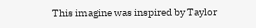This imagine was inspired by Taylor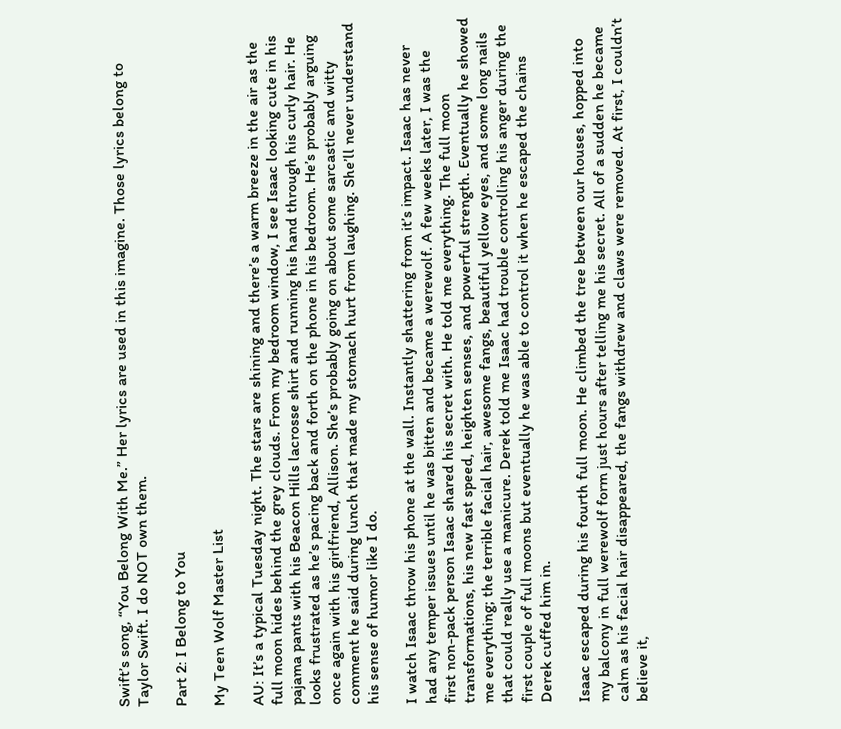Swift’s song, “You Belong With Me.” Her lyrics are used in this imagine. Those lyrics belong to Taylor Swift. I do NOT own them.

Part 2: I Belong to You

My Teen Wolf Master List

AU: It’s a typical Tuesday night. The stars are shining and there’s a warm breeze in the air as the full moon hides behind the grey clouds. From my bedroom window, I see Isaac looking cute in his pajama pants with his Beacon Hills lacrosse shirt and running his hand through his curly hair. He looks frustrated as he’s pacing back and forth on the phone in his bedroom. He’s probably arguing once again with his girlfriend, Allison. She’s probably going on about some sarcastic and witty comment he said during lunch that made my stomach hurt from laughing. She’ll never understand his sense of humor like I do.

I watch Isaac throw his phone at the wall. Instantly shattering from it’s impact. Isaac has never had any temper issues until he was bitten and became a werewolf. A few weeks later, I was the first non-pack person Isaac shared his secret with. He told me everything. The full moon transformations, his new fast speed, heighten senses, and powerful strength. Eventually he showed me everything; the terrible facial hair, awesome fangs, beautiful yellow eyes, and some long nails that could really use a manicure. Derek told me Isaac had trouble controlling his anger during the first couple of full moons but eventually he was able to control it when he escaped the chains Derek cuffed him in.

Isaac escaped during his fourth full moon. He climbed the tree between our houses, hopped into my balcony in full werewolf form just hours after telling me his secret. All of a sudden he became calm as his facial hair disappeared, the fangs withdrew and claws were removed. At first, I couldn’t believe it,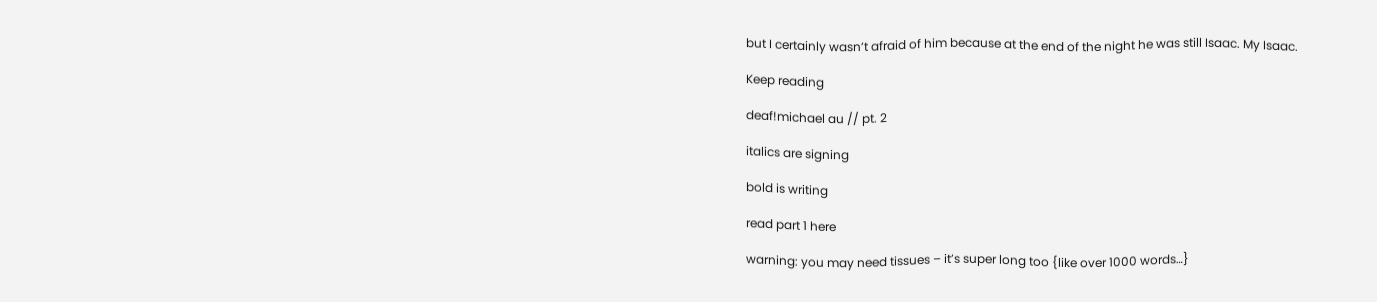but I certainly wasn’t afraid of him because at the end of the night he was still Isaac. My Isaac.

Keep reading

deaf!michael au // pt. 2

italics are signing

bold is writing

read part 1 here

warning: you may need tissues – it’s super long too {like over 1000 words…}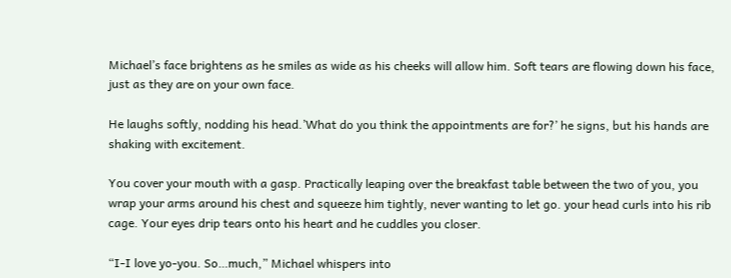Michael’s face brightens as he smiles as wide as his cheeks will allow him. Soft tears are flowing down his face, just as they are on your own face.

He laughs softly, nodding his head.’What do you think the appointments are for?’ he signs, but his hands are shaking with excitement.

You cover your mouth with a gasp. Practically leaping over the breakfast table between the two of you, you wrap your arms around his chest and squeeze him tightly, never wanting to let go. your head curls into his rib cage. Your eyes drip tears onto his heart and he cuddles you closer.

“I-I love yo-you. So…much,” Michael whispers into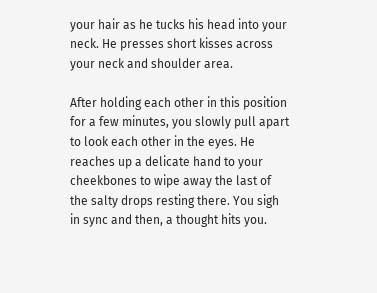your hair as he tucks his head into your neck. He presses short kisses across your neck and shoulder area.

After holding each other in this position for a few minutes, you slowly pull apart to look each other in the eyes. He reaches up a delicate hand to your cheekbones to wipe away the last of the salty drops resting there. You sigh in sync and then, a thought hits you.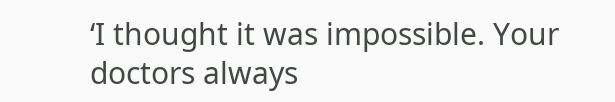‘I thought it was impossible. Your doctors always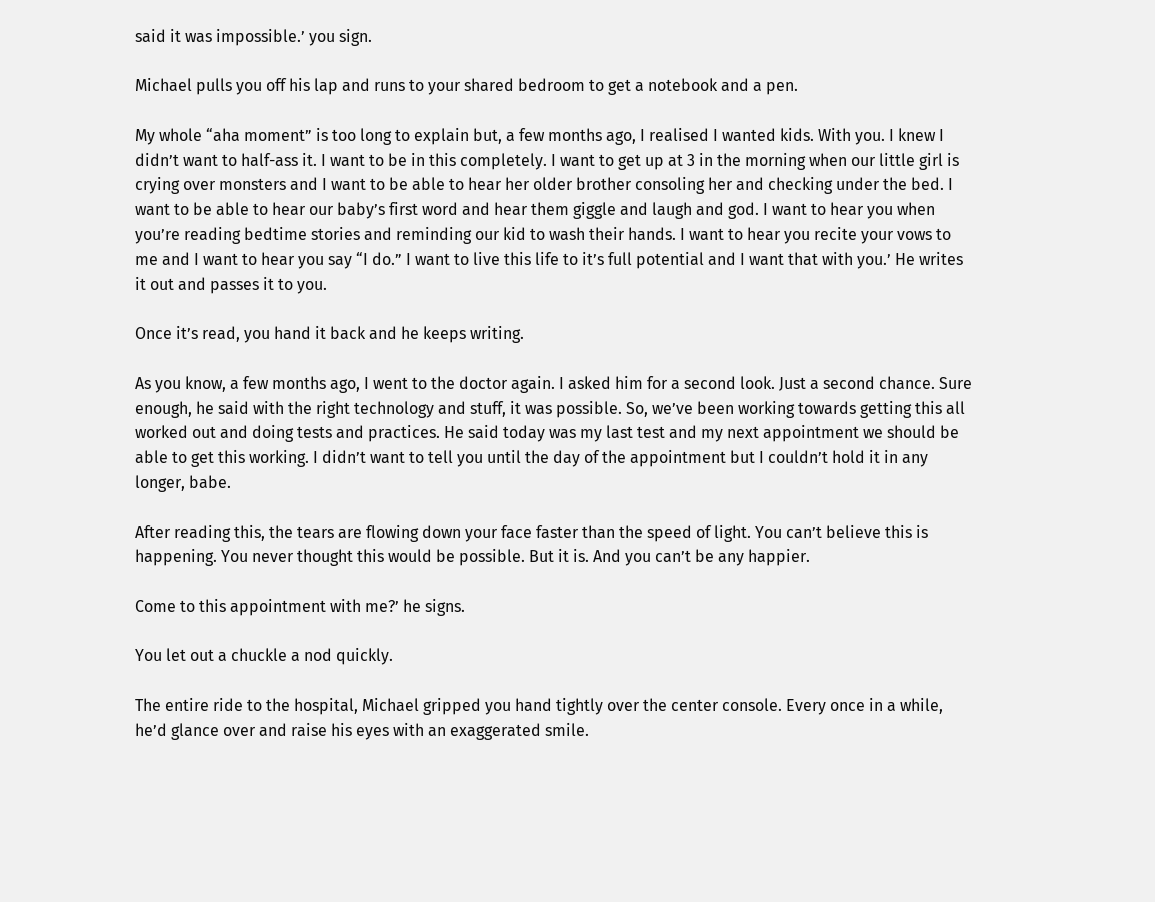said it was impossible.’ you sign.

Michael pulls you off his lap and runs to your shared bedroom to get a notebook and a pen.

My whole “aha moment” is too long to explain but, a few months ago, I realised I wanted kids. With you. I knew I didn’t want to half-ass it. I want to be in this completely. I want to get up at 3 in the morning when our little girl is crying over monsters and I want to be able to hear her older brother consoling her and checking under the bed. I want to be able to hear our baby’s first word and hear them giggle and laugh and god. I want to hear you when you’re reading bedtime stories and reminding our kid to wash their hands. I want to hear you recite your vows to me and I want to hear you say “I do.” I want to live this life to it’s full potential and I want that with you.’ He writes it out and passes it to you.

Once it’s read, you hand it back and he keeps writing.

As you know, a few months ago, I went to the doctor again. I asked him for a second look. Just a second chance. Sure enough, he said with the right technology and stuff, it was possible. So, we’ve been working towards getting this all worked out and doing tests and practices. He said today was my last test and my next appointment we should be able to get this working. I didn’t want to tell you until the day of the appointment but I couldn’t hold it in any longer, babe.

After reading this, the tears are flowing down your face faster than the speed of light. You can’t believe this is happening. You never thought this would be possible. But it is. And you can’t be any happier.

Come to this appointment with me?’ he signs.

You let out a chuckle a nod quickly.

The entire ride to the hospital, Michael gripped you hand tightly over the center console. Every once in a while, he’d glance over and raise his eyes with an exaggerated smile.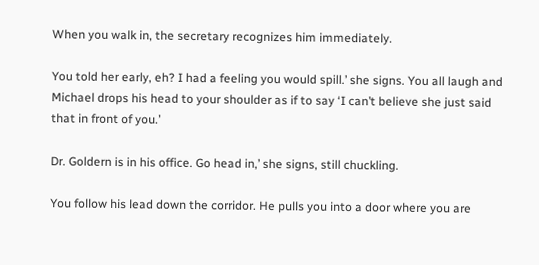When you walk in, the secretary recognizes him immediately.

You told her early, eh? I had a feeling you would spill.’ she signs. You all laugh and Michael drops his head to your shoulder as if to say ‘I can’t believe she just said that in front of you.’

Dr. Goldern is in his office. Go head in,’ she signs, still chuckling.

You follow his lead down the corridor. He pulls you into a door where you are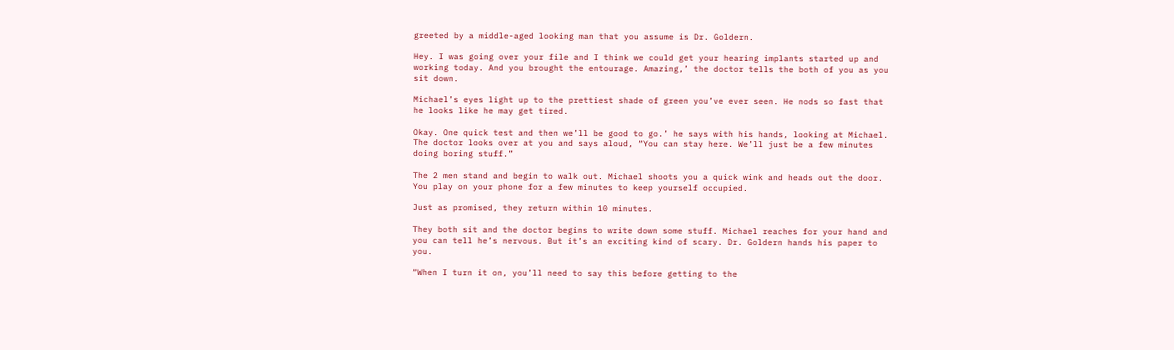greeted by a middle-aged looking man that you assume is Dr. Goldern.

Hey. I was going over your file and I think we could get your hearing implants started up and working today. And you brought the entourage. Amazing,’ the doctor tells the both of you as you sit down.

Michael’s eyes light up to the prettiest shade of green you’ve ever seen. He nods so fast that he looks like he may get tired.

Okay. One quick test and then we’ll be good to go.’ he says with his hands, looking at Michael. The doctor looks over at you and says aloud, “You can stay here. We’ll just be a few minutes doing boring stuff.”

The 2 men stand and begin to walk out. Michael shoots you a quick wink and heads out the door. You play on your phone for a few minutes to keep yourself occupied.

Just as promised, they return within 10 minutes.

They both sit and the doctor begins to write down some stuff. Michael reaches for your hand and you can tell he’s nervous. But it’s an exciting kind of scary. Dr. Goldern hands his paper to you.

“When I turn it on, you’ll need to say this before getting to the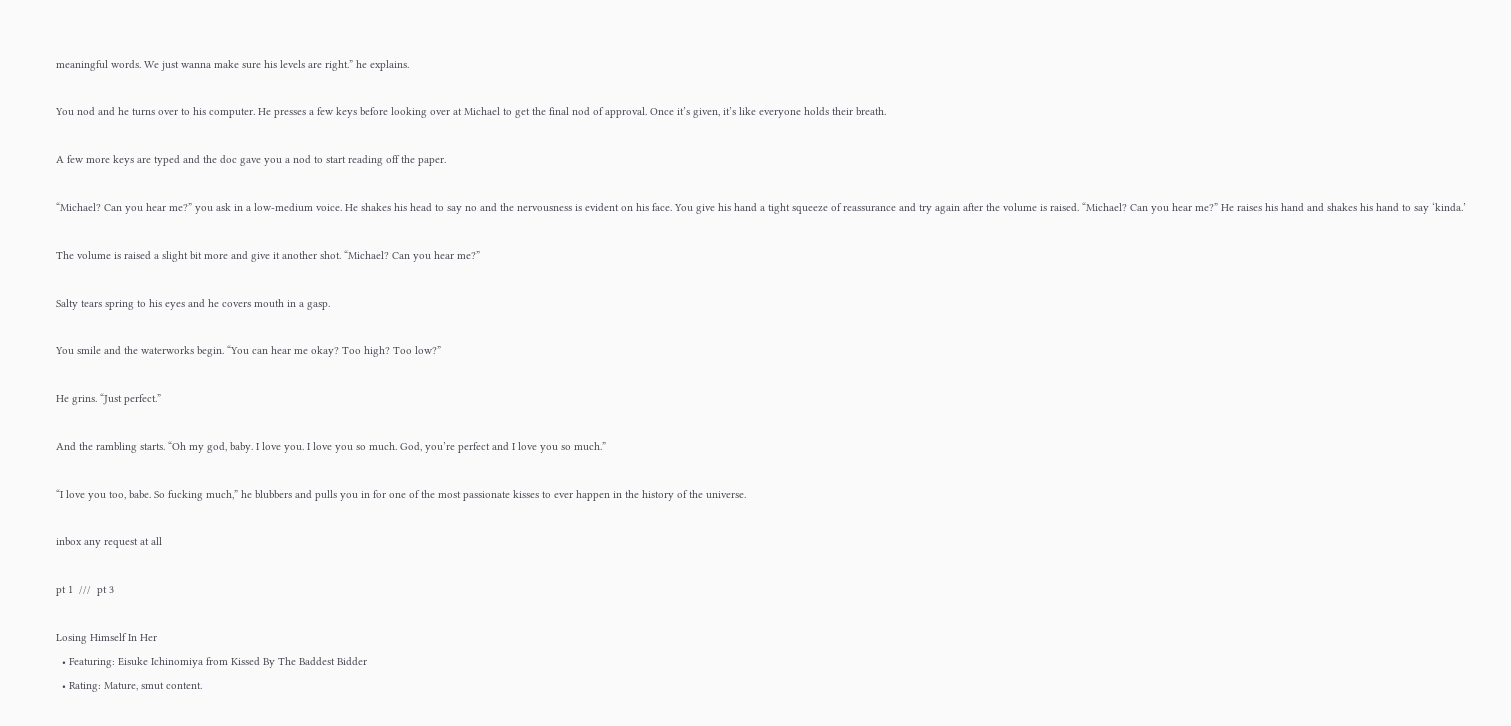meaningful words. We just wanna make sure his levels are right.” he explains.

You nod and he turns over to his computer. He presses a few keys before looking over at Michael to get the final nod of approval. Once it’s given, it’s like everyone holds their breath.

A few more keys are typed and the doc gave you a nod to start reading off the paper.

“Michael? Can you hear me?” you ask in a low-medium voice. He shakes his head to say no and the nervousness is evident on his face. You give his hand a tight squeeze of reassurance and try again after the volume is raised. “Michael? Can you hear me?” He raises his hand and shakes his hand to say ‘kinda.’

The volume is raised a slight bit more and give it another shot. “Michael? Can you hear me?”

Salty tears spring to his eyes and he covers mouth in a gasp.

You smile and the waterworks begin. “You can hear me okay? Too high? Too low?”

He grins. “Just perfect.”

And the rambling starts. “Oh my god, baby. I love you. I love you so much. God, you’re perfect and I love you so much.”

“I love you too, babe. So fucking much,” he blubbers and pulls you in for one of the most passionate kisses to ever happen in the history of the universe.

inbox any request at all

pt 1  ///  pt 3

Losing Himself In Her
  • Featuring: Eisuke Ichinomiya from Kissed By The Baddest Bidder
  • Rating: Mature, smut content.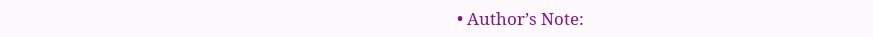• Author’s Note: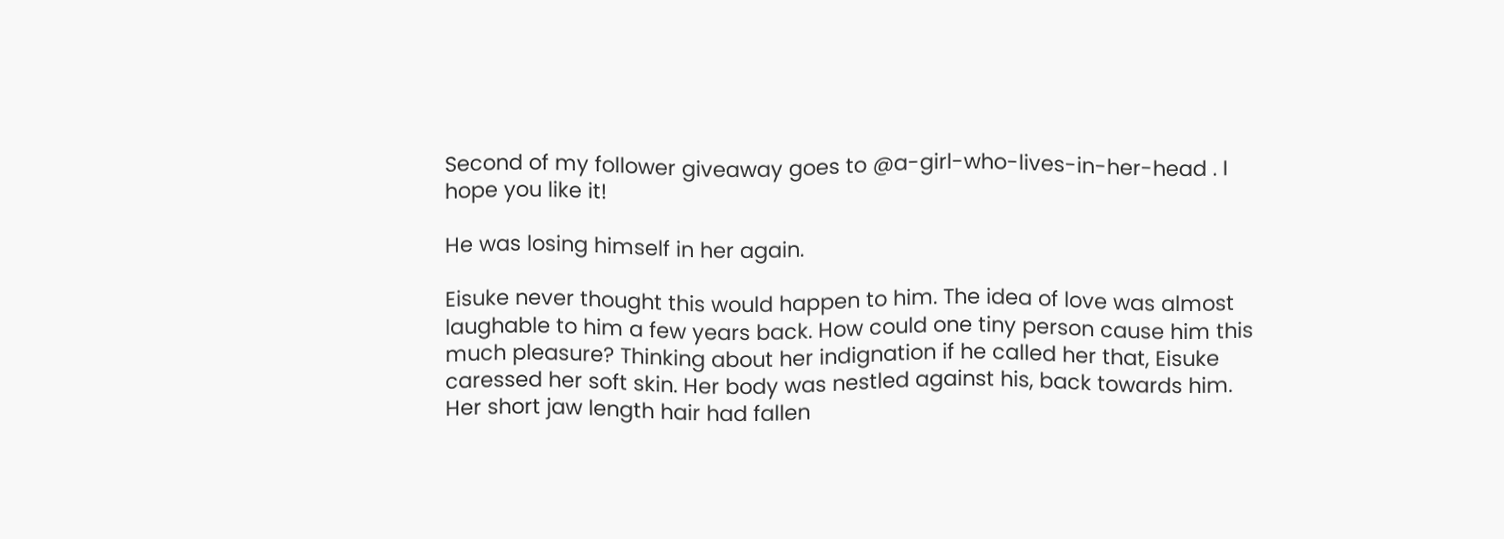Second of my follower giveaway goes to @a-girl-who-lives-in-her-head . I hope you like it!

He was losing himself in her again.

Eisuke never thought this would happen to him. The idea of love was almost laughable to him a few years back. How could one tiny person cause him this much pleasure? Thinking about her indignation if he called her that, Eisuke caressed her soft skin. Her body was nestled against his, back towards him. Her short jaw length hair had fallen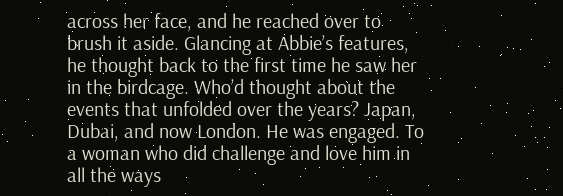across her face, and he reached over to brush it aside. Glancing at Abbie’s features, he thought back to the first time he saw her in the birdcage. Who’d thought about the events that unfolded over the years? Japan, Dubai, and now London. He was engaged. To a woman who did challenge and love him in all the ways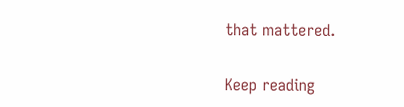that mattered.

Keep reading